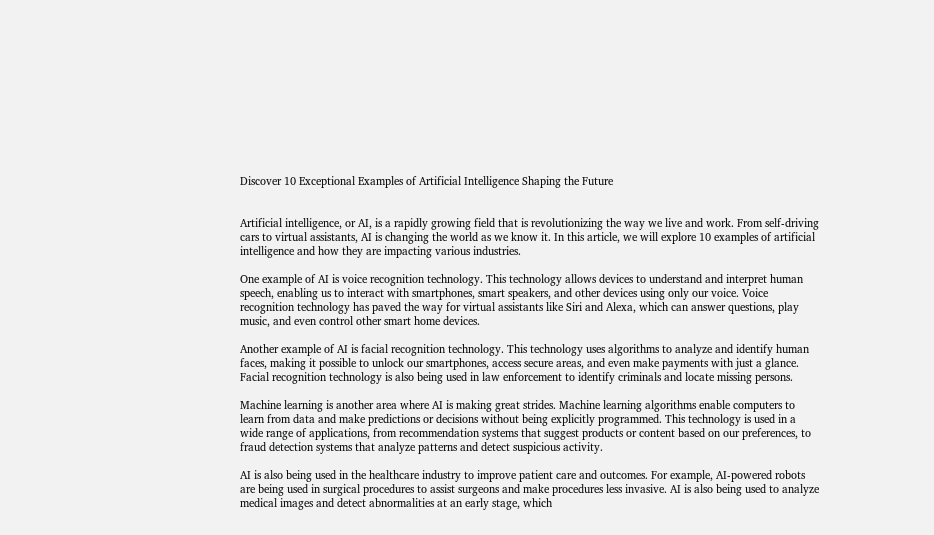Discover 10 Exceptional Examples of Artificial Intelligence Shaping the Future


Artificial intelligence, or AI, is a rapidly growing field that is revolutionizing the way we live and work. From self-driving cars to virtual assistants, AI is changing the world as we know it. In this article, we will explore 10 examples of artificial intelligence and how they are impacting various industries.

One example of AI is voice recognition technology. This technology allows devices to understand and interpret human speech, enabling us to interact with smartphones, smart speakers, and other devices using only our voice. Voice recognition technology has paved the way for virtual assistants like Siri and Alexa, which can answer questions, play music, and even control other smart home devices.

Another example of AI is facial recognition technology. This technology uses algorithms to analyze and identify human faces, making it possible to unlock our smartphones, access secure areas, and even make payments with just a glance. Facial recognition technology is also being used in law enforcement to identify criminals and locate missing persons.

Machine learning is another area where AI is making great strides. Machine learning algorithms enable computers to learn from data and make predictions or decisions without being explicitly programmed. This technology is used in a wide range of applications, from recommendation systems that suggest products or content based on our preferences, to fraud detection systems that analyze patterns and detect suspicious activity.

AI is also being used in the healthcare industry to improve patient care and outcomes. For example, AI-powered robots are being used in surgical procedures to assist surgeons and make procedures less invasive. AI is also being used to analyze medical images and detect abnormalities at an early stage, which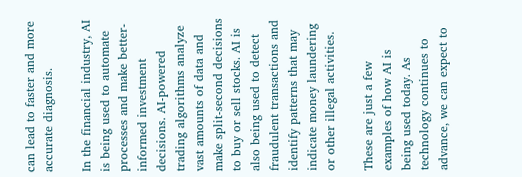can lead to faster and more accurate diagnosis.

In the financial industry, AI is being used to automate processes and make better-informed investment decisions. AI-powered trading algorithms analyze vast amounts of data and make split-second decisions to buy or sell stocks. AI is also being used to detect fraudulent transactions and identify patterns that may indicate money laundering or other illegal activities.

These are just a few examples of how AI is being used today. As technology continues to advance, we can expect to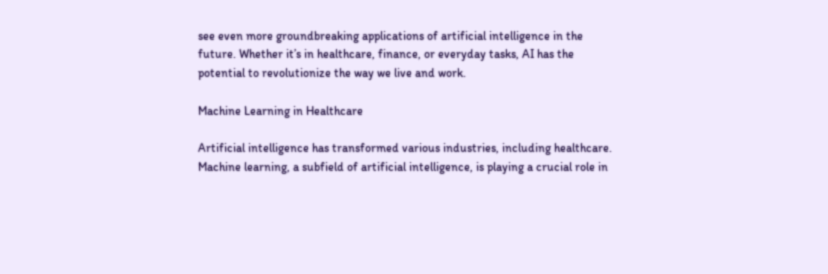see even more groundbreaking applications of artificial intelligence in the future. Whether it’s in healthcare, finance, or everyday tasks, AI has the potential to revolutionize the way we live and work.

Machine Learning in Healthcare

Artificial intelligence has transformed various industries, including healthcare. Machine learning, a subfield of artificial intelligence, is playing a crucial role in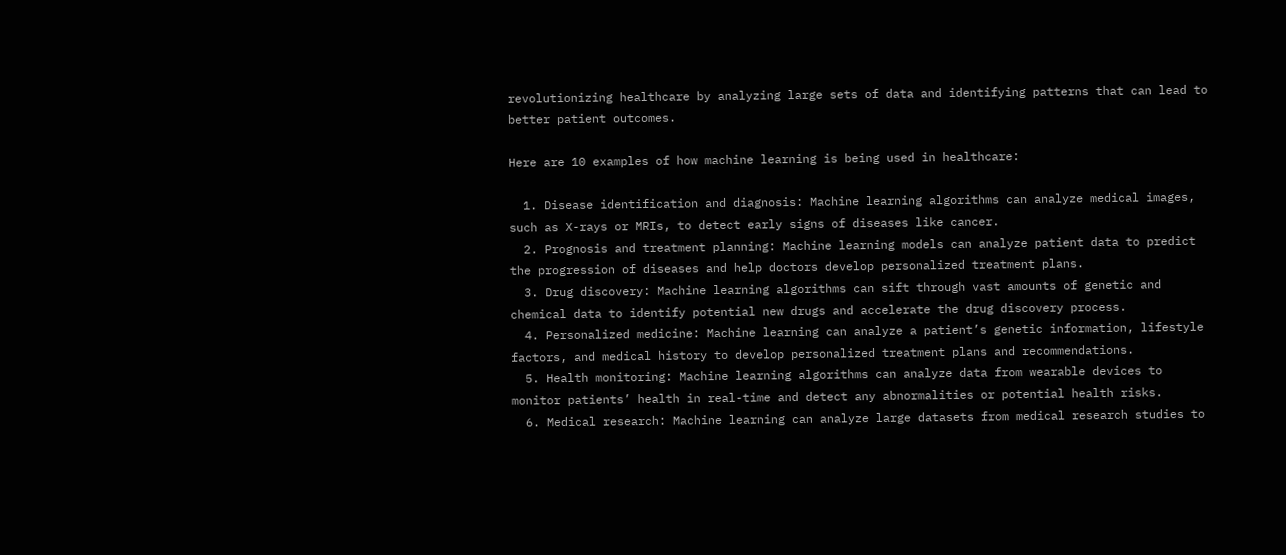revolutionizing healthcare by analyzing large sets of data and identifying patterns that can lead to better patient outcomes.

Here are 10 examples of how machine learning is being used in healthcare:

  1. Disease identification and diagnosis: Machine learning algorithms can analyze medical images, such as X-rays or MRIs, to detect early signs of diseases like cancer.
  2. Prognosis and treatment planning: Machine learning models can analyze patient data to predict the progression of diseases and help doctors develop personalized treatment plans.
  3. Drug discovery: Machine learning algorithms can sift through vast amounts of genetic and chemical data to identify potential new drugs and accelerate the drug discovery process.
  4. Personalized medicine: Machine learning can analyze a patient’s genetic information, lifestyle factors, and medical history to develop personalized treatment plans and recommendations.
  5. Health monitoring: Machine learning algorithms can analyze data from wearable devices to monitor patients’ health in real-time and detect any abnormalities or potential health risks.
  6. Medical research: Machine learning can analyze large datasets from medical research studies to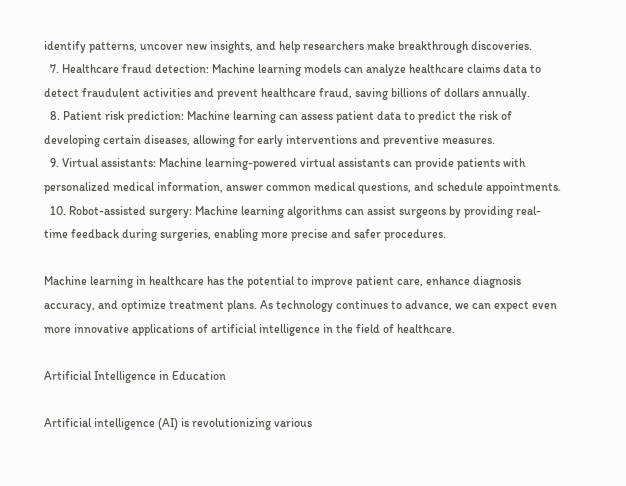identify patterns, uncover new insights, and help researchers make breakthrough discoveries.
  7. Healthcare fraud detection: Machine learning models can analyze healthcare claims data to detect fraudulent activities and prevent healthcare fraud, saving billions of dollars annually.
  8. Patient risk prediction: Machine learning can assess patient data to predict the risk of developing certain diseases, allowing for early interventions and preventive measures.
  9. Virtual assistants: Machine learning-powered virtual assistants can provide patients with personalized medical information, answer common medical questions, and schedule appointments.
  10. Robot-assisted surgery: Machine learning algorithms can assist surgeons by providing real-time feedback during surgeries, enabling more precise and safer procedures.

Machine learning in healthcare has the potential to improve patient care, enhance diagnosis accuracy, and optimize treatment plans. As technology continues to advance, we can expect even more innovative applications of artificial intelligence in the field of healthcare.

Artificial Intelligence in Education

Artificial intelligence (AI) is revolutionizing various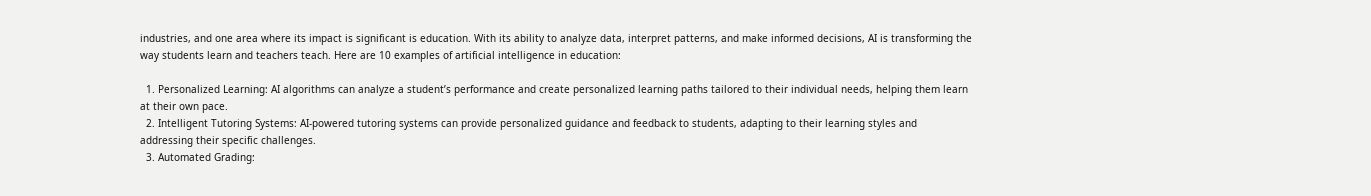industries, and one area where its impact is significant is education. With its ability to analyze data, interpret patterns, and make informed decisions, AI is transforming the way students learn and teachers teach. Here are 10 examples of artificial intelligence in education:

  1. Personalized Learning: AI algorithms can analyze a student’s performance and create personalized learning paths tailored to their individual needs, helping them learn at their own pace.
  2. Intelligent Tutoring Systems: AI-powered tutoring systems can provide personalized guidance and feedback to students, adapting to their learning styles and addressing their specific challenges.
  3. Automated Grading: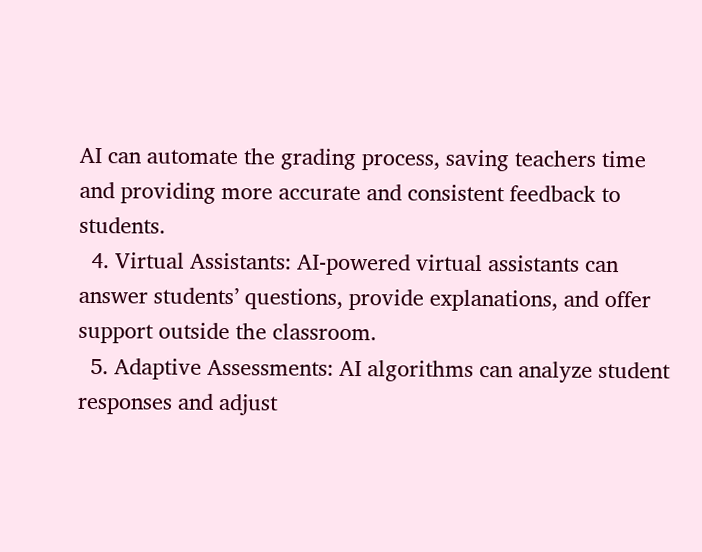AI can automate the grading process, saving teachers time and providing more accurate and consistent feedback to students.
  4. Virtual Assistants: AI-powered virtual assistants can answer students’ questions, provide explanations, and offer support outside the classroom.
  5. Adaptive Assessments: AI algorithms can analyze student responses and adjust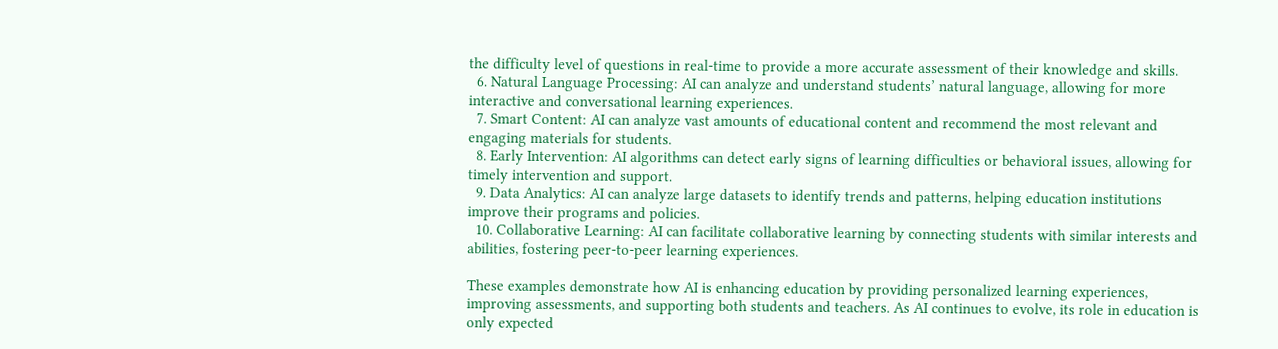the difficulty level of questions in real-time to provide a more accurate assessment of their knowledge and skills.
  6. Natural Language Processing: AI can analyze and understand students’ natural language, allowing for more interactive and conversational learning experiences.
  7. Smart Content: AI can analyze vast amounts of educational content and recommend the most relevant and engaging materials for students.
  8. Early Intervention: AI algorithms can detect early signs of learning difficulties or behavioral issues, allowing for timely intervention and support.
  9. Data Analytics: AI can analyze large datasets to identify trends and patterns, helping education institutions improve their programs and policies.
  10. Collaborative Learning: AI can facilitate collaborative learning by connecting students with similar interests and abilities, fostering peer-to-peer learning experiences.

These examples demonstrate how AI is enhancing education by providing personalized learning experiences, improving assessments, and supporting both students and teachers. As AI continues to evolve, its role in education is only expected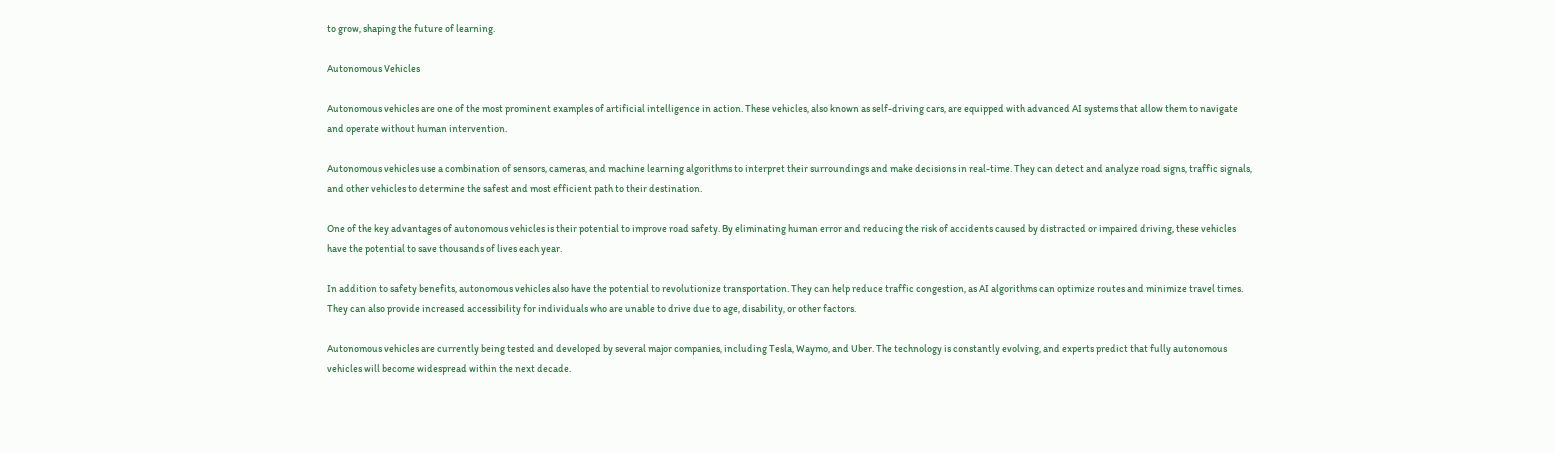to grow, shaping the future of learning.

Autonomous Vehicles

Autonomous vehicles are one of the most prominent examples of artificial intelligence in action. These vehicles, also known as self-driving cars, are equipped with advanced AI systems that allow them to navigate and operate without human intervention.

Autonomous vehicles use a combination of sensors, cameras, and machine learning algorithms to interpret their surroundings and make decisions in real-time. They can detect and analyze road signs, traffic signals, and other vehicles to determine the safest and most efficient path to their destination.

One of the key advantages of autonomous vehicles is their potential to improve road safety. By eliminating human error and reducing the risk of accidents caused by distracted or impaired driving, these vehicles have the potential to save thousands of lives each year.

In addition to safety benefits, autonomous vehicles also have the potential to revolutionize transportation. They can help reduce traffic congestion, as AI algorithms can optimize routes and minimize travel times. They can also provide increased accessibility for individuals who are unable to drive due to age, disability, or other factors.

Autonomous vehicles are currently being tested and developed by several major companies, including Tesla, Waymo, and Uber. The technology is constantly evolving, and experts predict that fully autonomous vehicles will become widespread within the next decade.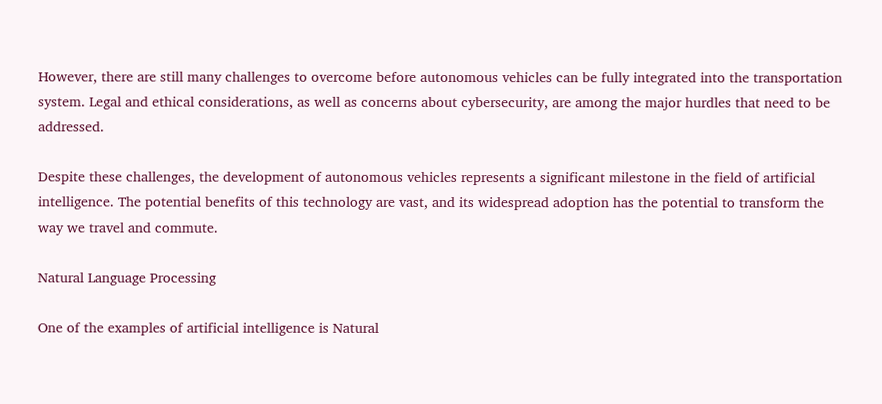However, there are still many challenges to overcome before autonomous vehicles can be fully integrated into the transportation system. Legal and ethical considerations, as well as concerns about cybersecurity, are among the major hurdles that need to be addressed.

Despite these challenges, the development of autonomous vehicles represents a significant milestone in the field of artificial intelligence. The potential benefits of this technology are vast, and its widespread adoption has the potential to transform the way we travel and commute.

Natural Language Processing

One of the examples of artificial intelligence is Natural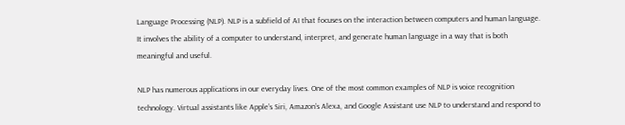Language Processing (NLP). NLP is a subfield of AI that focuses on the interaction between computers and human language. It involves the ability of a computer to understand, interpret, and generate human language in a way that is both meaningful and useful.

NLP has numerous applications in our everyday lives. One of the most common examples of NLP is voice recognition technology. Virtual assistants like Apple’s Siri, Amazon’s Alexa, and Google Assistant use NLP to understand and respond to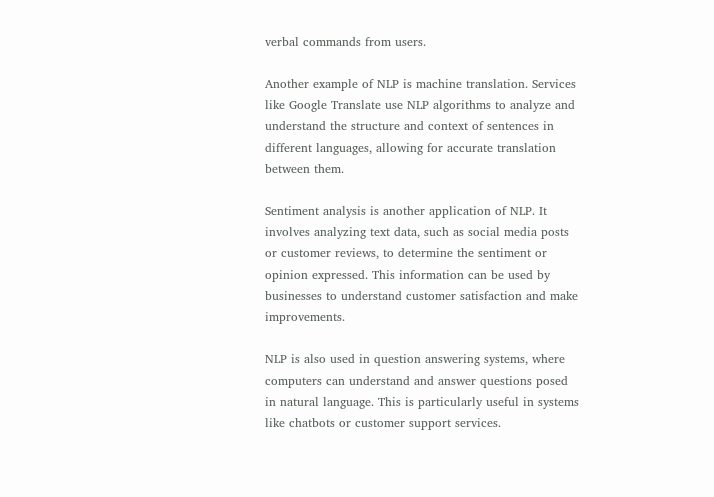verbal commands from users.

Another example of NLP is machine translation. Services like Google Translate use NLP algorithms to analyze and understand the structure and context of sentences in different languages, allowing for accurate translation between them.

Sentiment analysis is another application of NLP. It involves analyzing text data, such as social media posts or customer reviews, to determine the sentiment or opinion expressed. This information can be used by businesses to understand customer satisfaction and make improvements.

NLP is also used in question answering systems, where computers can understand and answer questions posed in natural language. This is particularly useful in systems like chatbots or customer support services.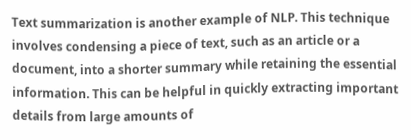Text summarization is another example of NLP. This technique involves condensing a piece of text, such as an article or a document, into a shorter summary while retaining the essential information. This can be helpful in quickly extracting important details from large amounts of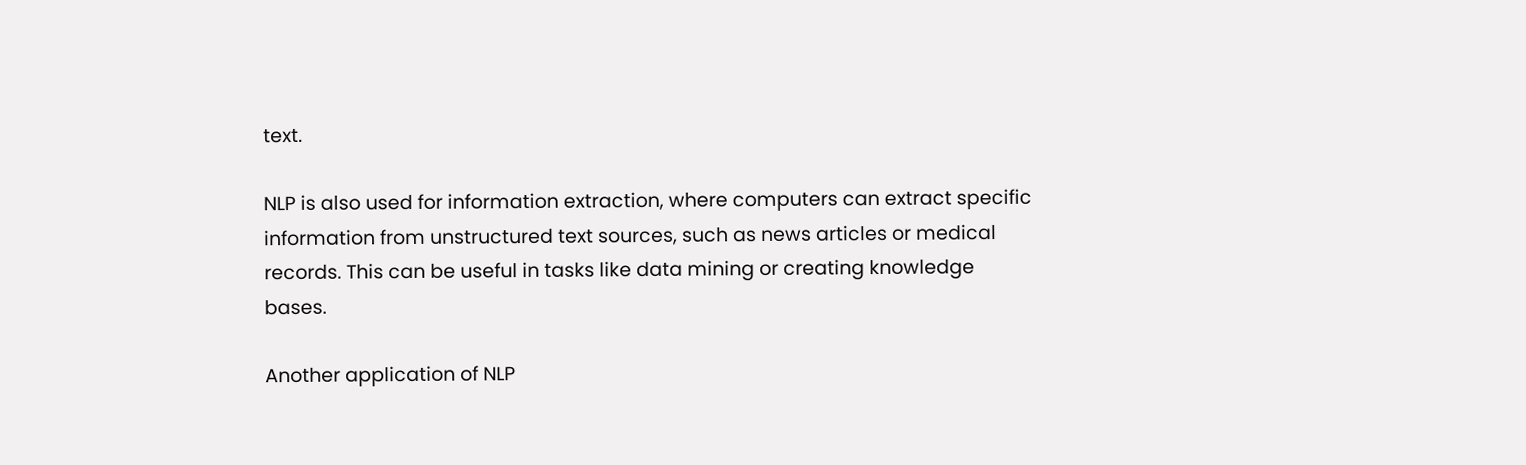text.

NLP is also used for information extraction, where computers can extract specific information from unstructured text sources, such as news articles or medical records. This can be useful in tasks like data mining or creating knowledge bases.

Another application of NLP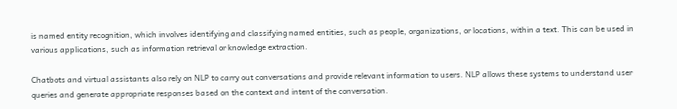is named entity recognition, which involves identifying and classifying named entities, such as people, organizations, or locations, within a text. This can be used in various applications, such as information retrieval or knowledge extraction.

Chatbots and virtual assistants also rely on NLP to carry out conversations and provide relevant information to users. NLP allows these systems to understand user queries and generate appropriate responses based on the context and intent of the conversation.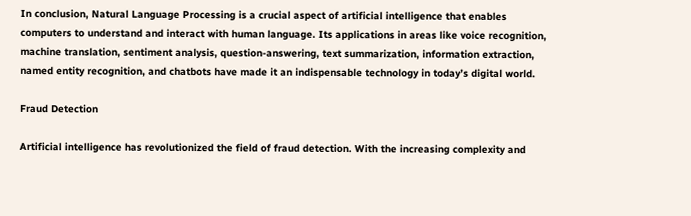In conclusion, Natural Language Processing is a crucial aspect of artificial intelligence that enables computers to understand and interact with human language. Its applications in areas like voice recognition, machine translation, sentiment analysis, question-answering, text summarization, information extraction, named entity recognition, and chatbots have made it an indispensable technology in today’s digital world.

Fraud Detection

Artificial intelligence has revolutionized the field of fraud detection. With the increasing complexity and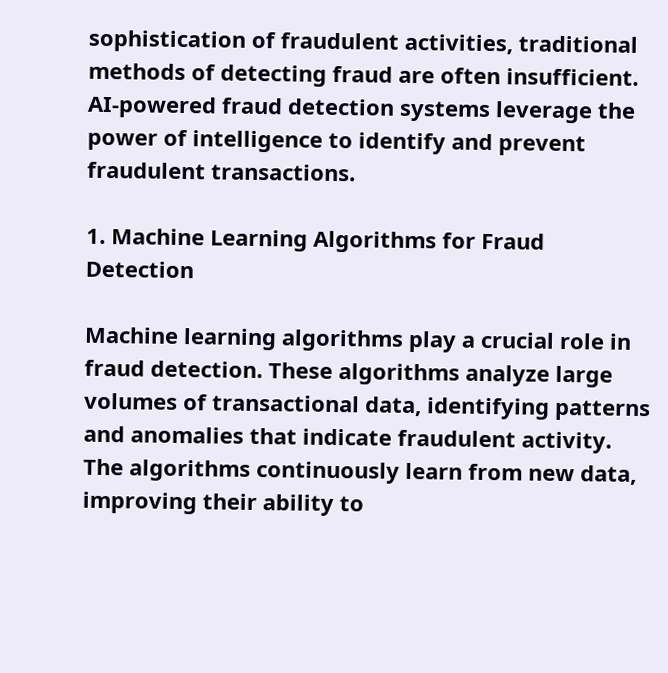sophistication of fraudulent activities, traditional methods of detecting fraud are often insufficient. AI-powered fraud detection systems leverage the power of intelligence to identify and prevent fraudulent transactions.

1. Machine Learning Algorithms for Fraud Detection

Machine learning algorithms play a crucial role in fraud detection. These algorithms analyze large volumes of transactional data, identifying patterns and anomalies that indicate fraudulent activity. The algorithms continuously learn from new data, improving their ability to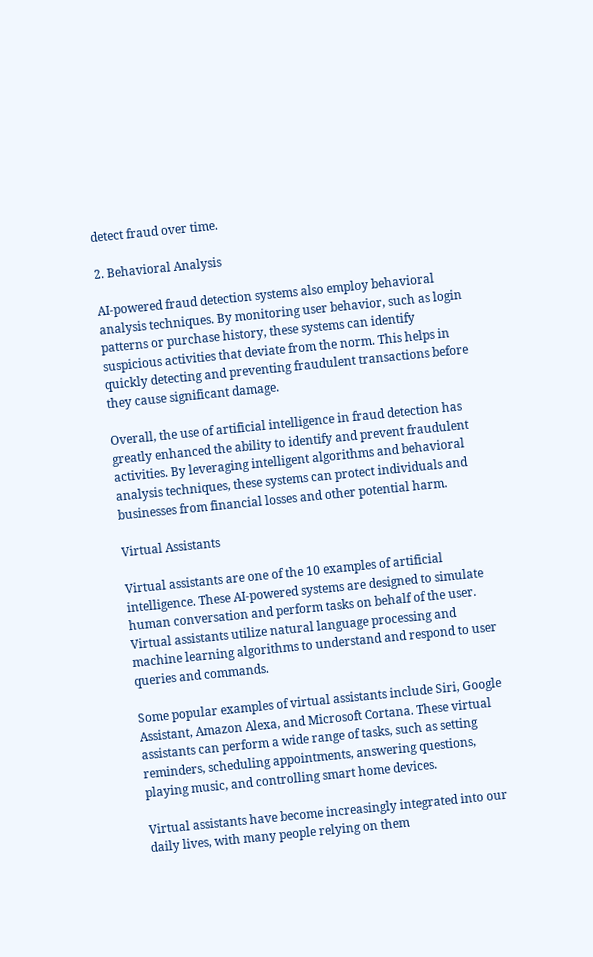detect fraud over time.

2. Behavioral Analysis

AI-powered fraud detection systems also employ behavioral analysis techniques. By monitoring user behavior, such as login patterns or purchase history, these systems can identify suspicious activities that deviate from the norm. This helps in quickly detecting and preventing fraudulent transactions before they cause significant damage.

Overall, the use of artificial intelligence in fraud detection has greatly enhanced the ability to identify and prevent fraudulent activities. By leveraging intelligent algorithms and behavioral analysis techniques, these systems can protect individuals and businesses from financial losses and other potential harm.

Virtual Assistants

Virtual assistants are one of the 10 examples of artificial intelligence. These AI-powered systems are designed to simulate human conversation and perform tasks on behalf of the user. Virtual assistants utilize natural language processing and machine learning algorithms to understand and respond to user queries and commands.

Some popular examples of virtual assistants include Siri, Google Assistant, Amazon Alexa, and Microsoft Cortana. These virtual assistants can perform a wide range of tasks, such as setting reminders, scheduling appointments, answering questions, playing music, and controlling smart home devices.

Virtual assistants have become increasingly integrated into our daily lives, with many people relying on them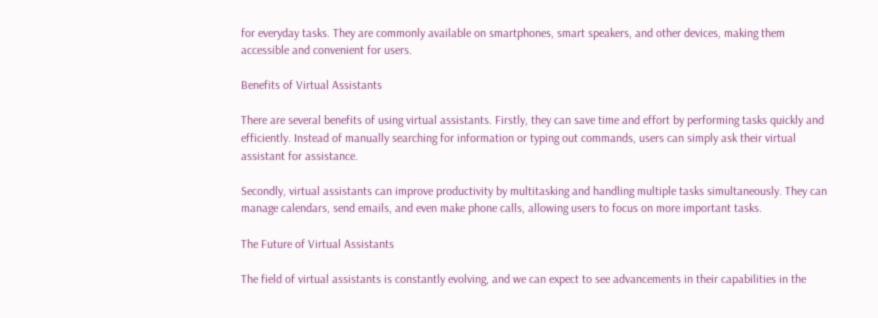for everyday tasks. They are commonly available on smartphones, smart speakers, and other devices, making them accessible and convenient for users.

Benefits of Virtual Assistants

There are several benefits of using virtual assistants. Firstly, they can save time and effort by performing tasks quickly and efficiently. Instead of manually searching for information or typing out commands, users can simply ask their virtual assistant for assistance.

Secondly, virtual assistants can improve productivity by multitasking and handling multiple tasks simultaneously. They can manage calendars, send emails, and even make phone calls, allowing users to focus on more important tasks.

The Future of Virtual Assistants

The field of virtual assistants is constantly evolving, and we can expect to see advancements in their capabilities in the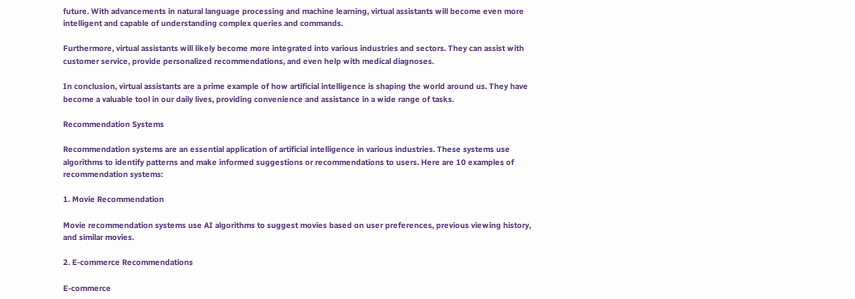future. With advancements in natural language processing and machine learning, virtual assistants will become even more intelligent and capable of understanding complex queries and commands.

Furthermore, virtual assistants will likely become more integrated into various industries and sectors. They can assist with customer service, provide personalized recommendations, and even help with medical diagnoses.

In conclusion, virtual assistants are a prime example of how artificial intelligence is shaping the world around us. They have become a valuable tool in our daily lives, providing convenience and assistance in a wide range of tasks.

Recommendation Systems

Recommendation systems are an essential application of artificial intelligence in various industries. These systems use algorithms to identify patterns and make informed suggestions or recommendations to users. Here are 10 examples of recommendation systems:

1. Movie Recommendation

Movie recommendation systems use AI algorithms to suggest movies based on user preferences, previous viewing history, and similar movies.

2. E-commerce Recommendations

E-commerce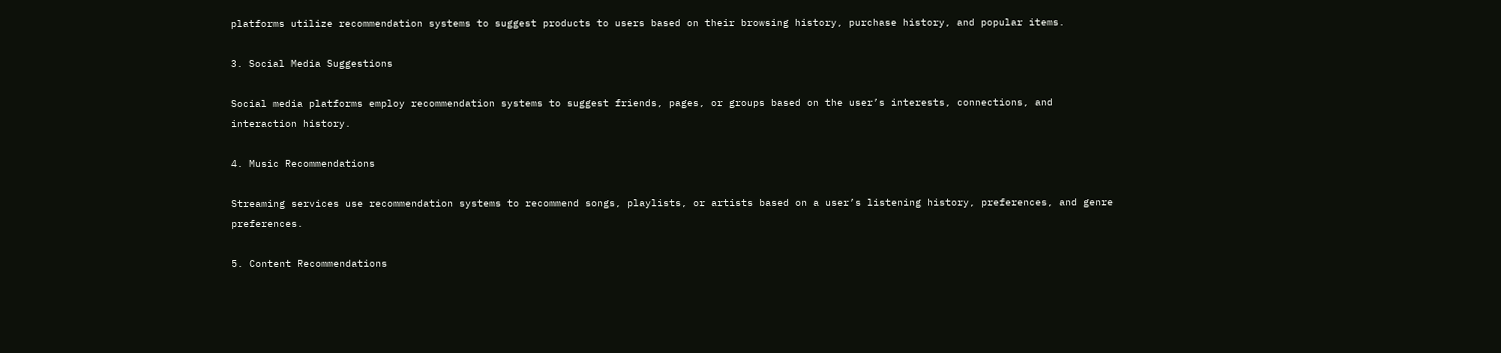platforms utilize recommendation systems to suggest products to users based on their browsing history, purchase history, and popular items.

3. Social Media Suggestions

Social media platforms employ recommendation systems to suggest friends, pages, or groups based on the user’s interests, connections, and interaction history.

4. Music Recommendations

Streaming services use recommendation systems to recommend songs, playlists, or artists based on a user’s listening history, preferences, and genre preferences.

5. Content Recommendations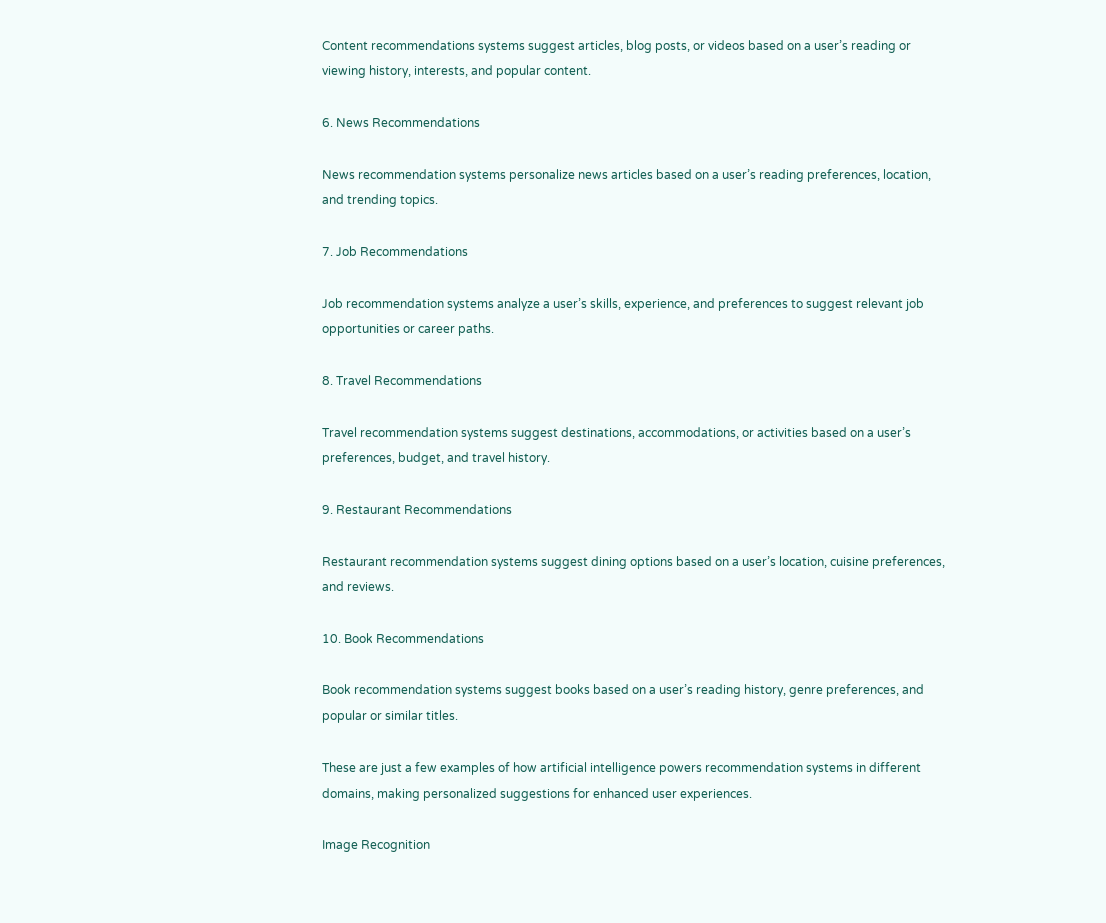Content recommendations systems suggest articles, blog posts, or videos based on a user’s reading or viewing history, interests, and popular content.

6. News Recommendations

News recommendation systems personalize news articles based on a user’s reading preferences, location, and trending topics.

7. Job Recommendations

Job recommendation systems analyze a user’s skills, experience, and preferences to suggest relevant job opportunities or career paths.

8. Travel Recommendations

Travel recommendation systems suggest destinations, accommodations, or activities based on a user’s preferences, budget, and travel history.

9. Restaurant Recommendations

Restaurant recommendation systems suggest dining options based on a user’s location, cuisine preferences, and reviews.

10. Book Recommendations

Book recommendation systems suggest books based on a user’s reading history, genre preferences, and popular or similar titles.

These are just a few examples of how artificial intelligence powers recommendation systems in different domains, making personalized suggestions for enhanced user experiences.

Image Recognition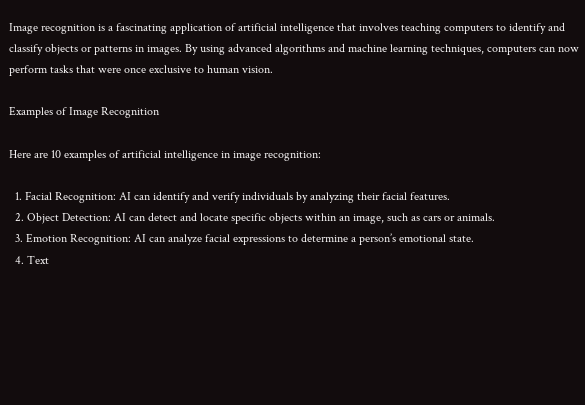Image recognition is a fascinating application of artificial intelligence that involves teaching computers to identify and classify objects or patterns in images. By using advanced algorithms and machine learning techniques, computers can now perform tasks that were once exclusive to human vision.

Examples of Image Recognition

Here are 10 examples of artificial intelligence in image recognition:

  1. Facial Recognition: AI can identify and verify individuals by analyzing their facial features.
  2. Object Detection: AI can detect and locate specific objects within an image, such as cars or animals.
  3. Emotion Recognition: AI can analyze facial expressions to determine a person’s emotional state.
  4. Text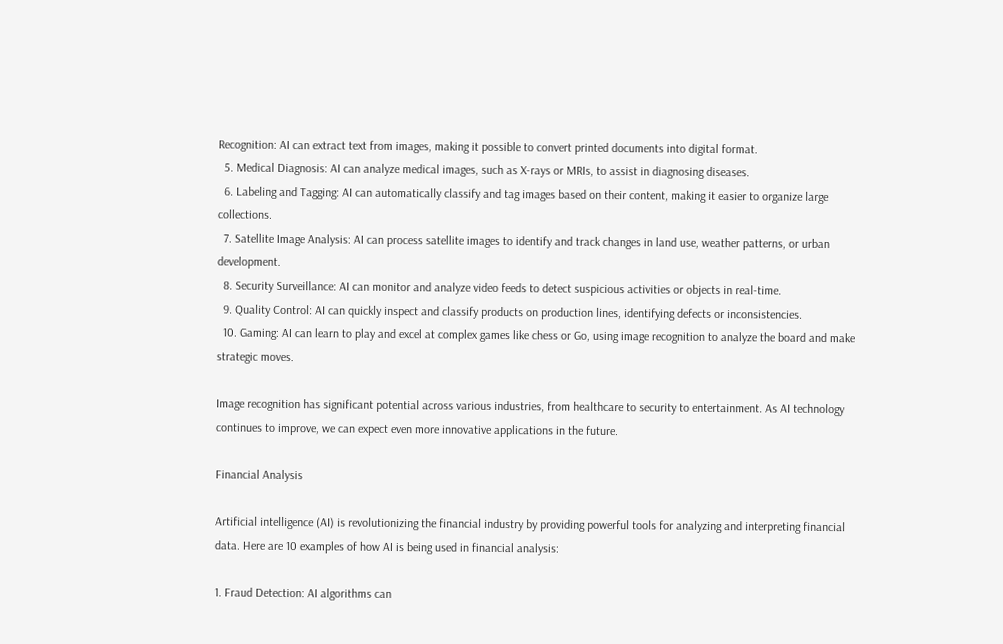Recognition: AI can extract text from images, making it possible to convert printed documents into digital format.
  5. Medical Diagnosis: AI can analyze medical images, such as X-rays or MRIs, to assist in diagnosing diseases.
  6. Labeling and Tagging: AI can automatically classify and tag images based on their content, making it easier to organize large collections.
  7. Satellite Image Analysis: AI can process satellite images to identify and track changes in land use, weather patterns, or urban development.
  8. Security Surveillance: AI can monitor and analyze video feeds to detect suspicious activities or objects in real-time.
  9. Quality Control: AI can quickly inspect and classify products on production lines, identifying defects or inconsistencies.
  10. Gaming: AI can learn to play and excel at complex games like chess or Go, using image recognition to analyze the board and make strategic moves.

Image recognition has significant potential across various industries, from healthcare to security to entertainment. As AI technology continues to improve, we can expect even more innovative applications in the future.

Financial Analysis

Artificial intelligence (AI) is revolutionizing the financial industry by providing powerful tools for analyzing and interpreting financial data. Here are 10 examples of how AI is being used in financial analysis:

1. Fraud Detection: AI algorithms can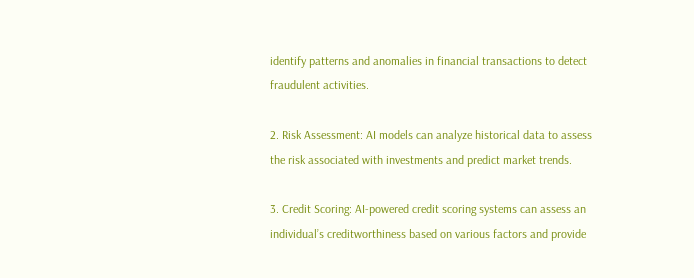identify patterns and anomalies in financial transactions to detect fraudulent activities.

2. Risk Assessment: AI models can analyze historical data to assess the risk associated with investments and predict market trends.

3. Credit Scoring: AI-powered credit scoring systems can assess an individual’s creditworthiness based on various factors and provide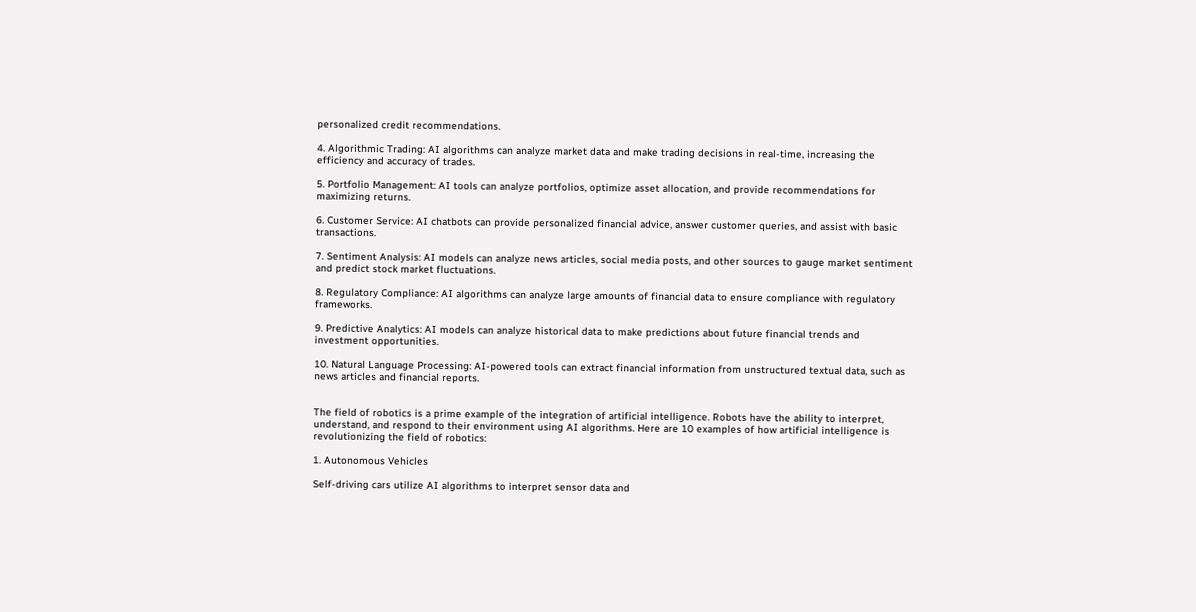personalized credit recommendations.

4. Algorithmic Trading: AI algorithms can analyze market data and make trading decisions in real-time, increasing the efficiency and accuracy of trades.

5. Portfolio Management: AI tools can analyze portfolios, optimize asset allocation, and provide recommendations for maximizing returns.

6. Customer Service: AI chatbots can provide personalized financial advice, answer customer queries, and assist with basic transactions.

7. Sentiment Analysis: AI models can analyze news articles, social media posts, and other sources to gauge market sentiment and predict stock market fluctuations.

8. Regulatory Compliance: AI algorithms can analyze large amounts of financial data to ensure compliance with regulatory frameworks.

9. Predictive Analytics: AI models can analyze historical data to make predictions about future financial trends and investment opportunities.

10. Natural Language Processing: AI-powered tools can extract financial information from unstructured textual data, such as news articles and financial reports.


The field of robotics is a prime example of the integration of artificial intelligence. Robots have the ability to interpret, understand, and respond to their environment using AI algorithms. Here are 10 examples of how artificial intelligence is revolutionizing the field of robotics:

1. Autonomous Vehicles

Self-driving cars utilize AI algorithms to interpret sensor data and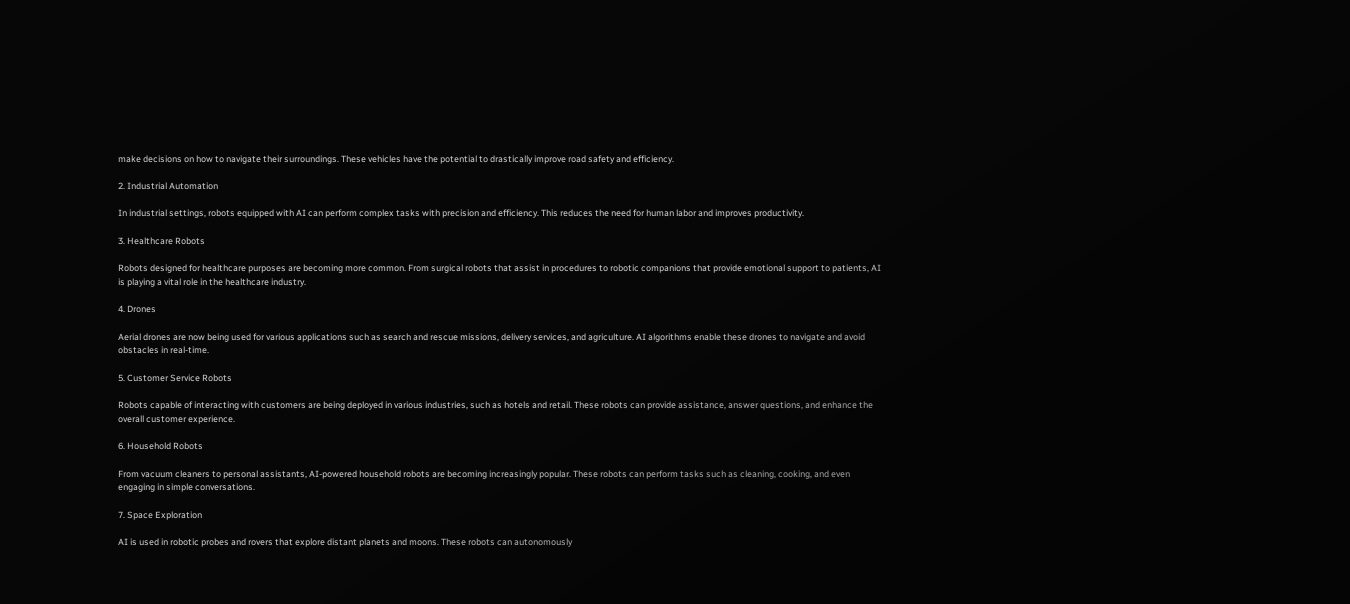make decisions on how to navigate their surroundings. These vehicles have the potential to drastically improve road safety and efficiency.

2. Industrial Automation

In industrial settings, robots equipped with AI can perform complex tasks with precision and efficiency. This reduces the need for human labor and improves productivity.

3. Healthcare Robots

Robots designed for healthcare purposes are becoming more common. From surgical robots that assist in procedures to robotic companions that provide emotional support to patients, AI is playing a vital role in the healthcare industry.

4. Drones

Aerial drones are now being used for various applications such as search and rescue missions, delivery services, and agriculture. AI algorithms enable these drones to navigate and avoid obstacles in real-time.

5. Customer Service Robots

Robots capable of interacting with customers are being deployed in various industries, such as hotels and retail. These robots can provide assistance, answer questions, and enhance the overall customer experience.

6. Household Robots

From vacuum cleaners to personal assistants, AI-powered household robots are becoming increasingly popular. These robots can perform tasks such as cleaning, cooking, and even engaging in simple conversations.

7. Space Exploration

AI is used in robotic probes and rovers that explore distant planets and moons. These robots can autonomously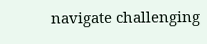navigate challenging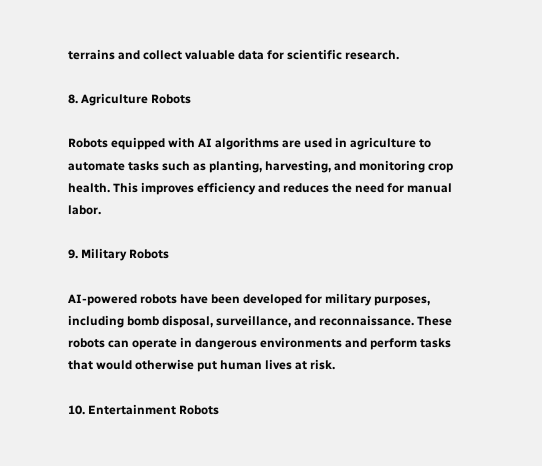terrains and collect valuable data for scientific research.

8. Agriculture Robots

Robots equipped with AI algorithms are used in agriculture to automate tasks such as planting, harvesting, and monitoring crop health. This improves efficiency and reduces the need for manual labor.

9. Military Robots

AI-powered robots have been developed for military purposes, including bomb disposal, surveillance, and reconnaissance. These robots can operate in dangerous environments and perform tasks that would otherwise put human lives at risk.

10. Entertainment Robots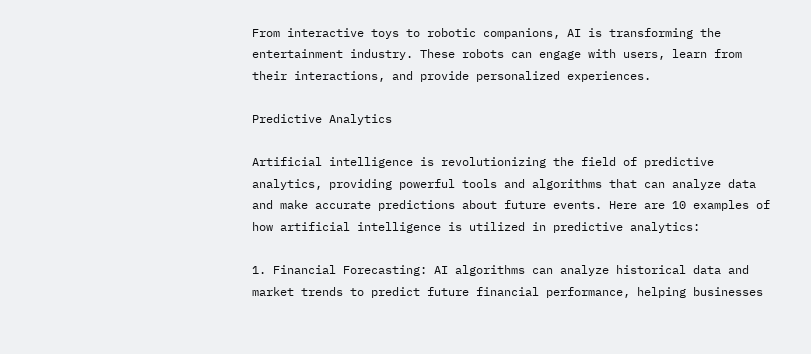From interactive toys to robotic companions, AI is transforming the entertainment industry. These robots can engage with users, learn from their interactions, and provide personalized experiences.

Predictive Analytics

Artificial intelligence is revolutionizing the field of predictive analytics, providing powerful tools and algorithms that can analyze data and make accurate predictions about future events. Here are 10 examples of how artificial intelligence is utilized in predictive analytics:

1. Financial Forecasting: AI algorithms can analyze historical data and market trends to predict future financial performance, helping businesses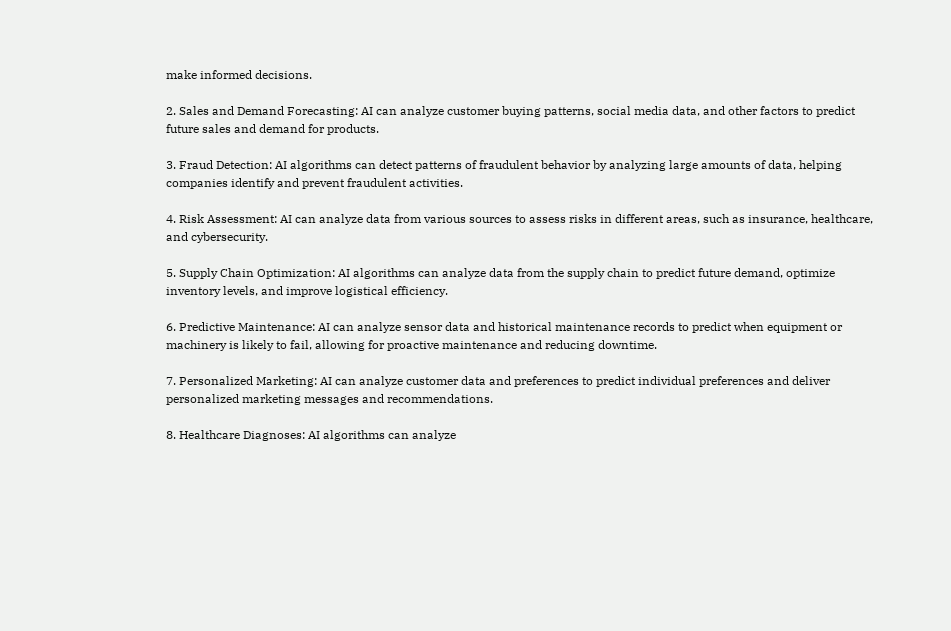make informed decisions.

2. Sales and Demand Forecasting: AI can analyze customer buying patterns, social media data, and other factors to predict future sales and demand for products.

3. Fraud Detection: AI algorithms can detect patterns of fraudulent behavior by analyzing large amounts of data, helping companies identify and prevent fraudulent activities.

4. Risk Assessment: AI can analyze data from various sources to assess risks in different areas, such as insurance, healthcare, and cybersecurity.

5. Supply Chain Optimization: AI algorithms can analyze data from the supply chain to predict future demand, optimize inventory levels, and improve logistical efficiency.

6. Predictive Maintenance: AI can analyze sensor data and historical maintenance records to predict when equipment or machinery is likely to fail, allowing for proactive maintenance and reducing downtime.

7. Personalized Marketing: AI can analyze customer data and preferences to predict individual preferences and deliver personalized marketing messages and recommendations.

8. Healthcare Diagnoses: AI algorithms can analyze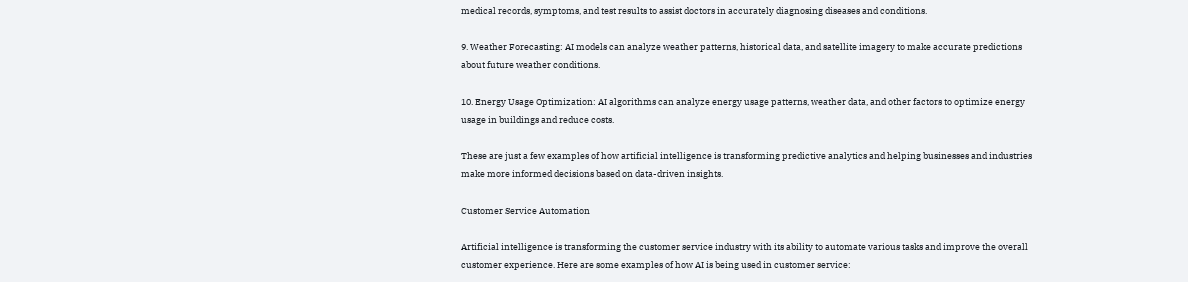medical records, symptoms, and test results to assist doctors in accurately diagnosing diseases and conditions.

9. Weather Forecasting: AI models can analyze weather patterns, historical data, and satellite imagery to make accurate predictions about future weather conditions.

10. Energy Usage Optimization: AI algorithms can analyze energy usage patterns, weather data, and other factors to optimize energy usage in buildings and reduce costs.

These are just a few examples of how artificial intelligence is transforming predictive analytics and helping businesses and industries make more informed decisions based on data-driven insights.

Customer Service Automation

Artificial intelligence is transforming the customer service industry with its ability to automate various tasks and improve the overall customer experience. Here are some examples of how AI is being used in customer service: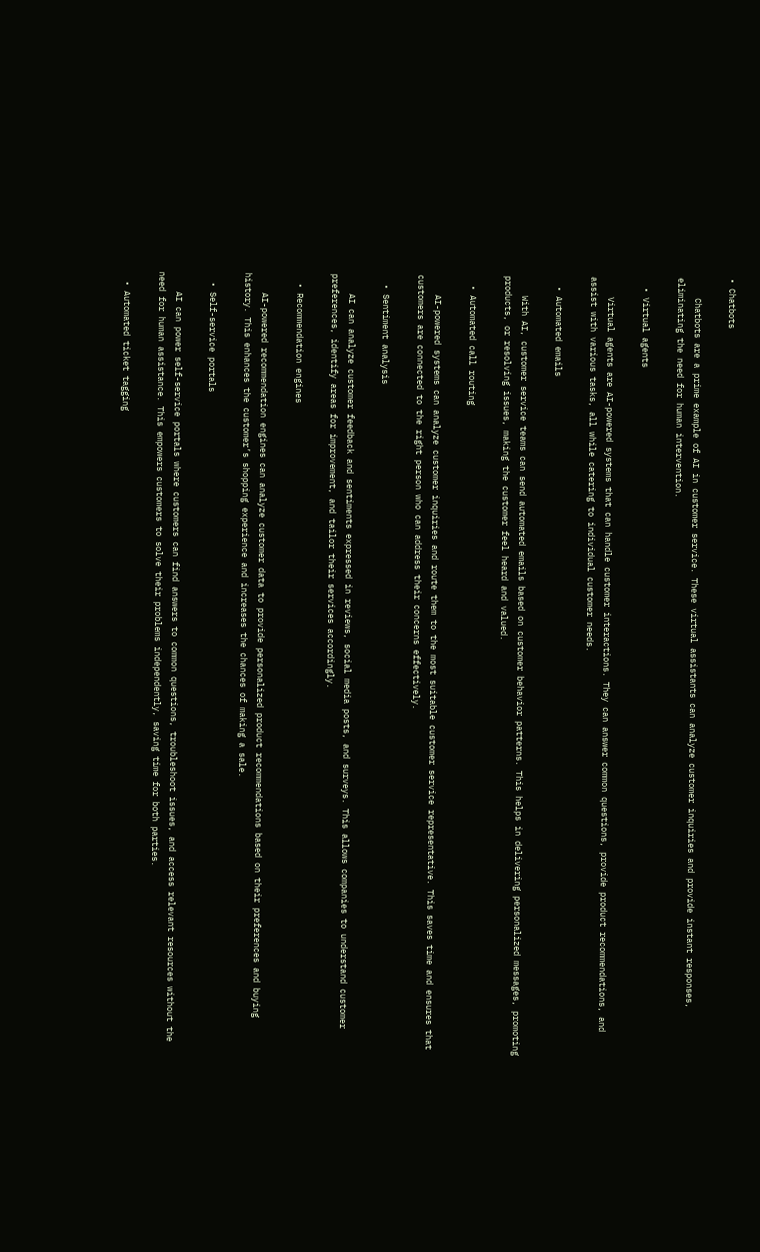• Chatbots

    Chatbots are a prime example of AI in customer service. These virtual assistants can analyze customer inquiries and provide instant responses, eliminating the need for human intervention.

  • Virtual agents

    Virtual agents are AI-powered systems that can handle customer interactions. They can answer common questions, provide product recommendations, and assist with various tasks, all while catering to individual customer needs.

  • Automated emails

    With AI, customer service teams can send automated emails based on customer behavior patterns. This helps in delivering personalized messages, promoting products, or resolving issues, making the customer feel heard and valued.

  • Automated call routing

    AI-powered systems can analyze customer inquiries and route them to the most suitable customer service representative. This saves time and ensures that customers are connected to the right person who can address their concerns effectively.

  • Sentiment analysis

    AI can analyze customer feedback and sentiments expressed in reviews, social media posts, and surveys. This allows companies to understand customer preferences, identify areas for improvement, and tailor their services accordingly.

  • Recommendation engines

    AI-powered recommendation engines can analyze customer data to provide personalized product recommendations based on their preferences and buying history. This enhances the customer’s shopping experience and increases the chances of making a sale.

  • Self-service portals

    AI can power self-service portals where customers can find answers to common questions, troubleshoot issues, and access relevant resources without the need for human assistance. This empowers customers to solve their problems independently, saving time for both parties.

  • Automated ticket tagging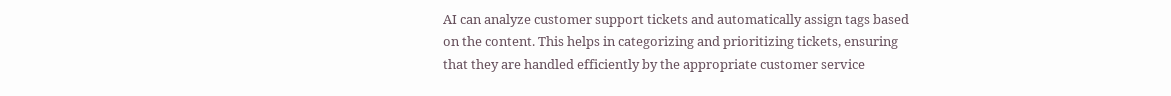AI can analyze customer support tickets and automatically assign tags based on the content. This helps in categorizing and prioritizing tickets, ensuring that they are handled efficiently by the appropriate customer service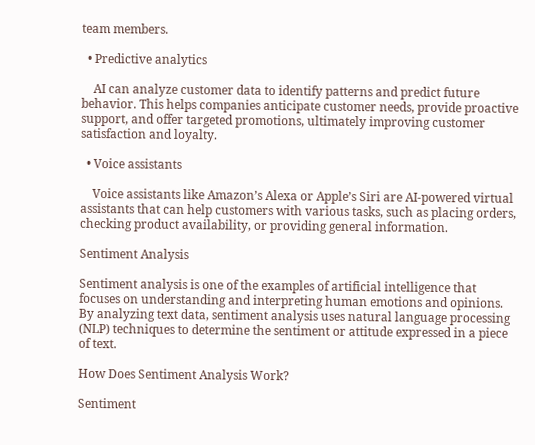team members.

  • Predictive analytics

    AI can analyze customer data to identify patterns and predict future behavior. This helps companies anticipate customer needs, provide proactive support, and offer targeted promotions, ultimately improving customer satisfaction and loyalty.

  • Voice assistants

    Voice assistants like Amazon’s Alexa or Apple’s Siri are AI-powered virtual assistants that can help customers with various tasks, such as placing orders, checking product availability, or providing general information.

Sentiment Analysis

Sentiment analysis is one of the examples of artificial intelligence that focuses on understanding and interpreting human emotions and opinions. By analyzing text data, sentiment analysis uses natural language processing (NLP) techniques to determine the sentiment or attitude expressed in a piece of text.

How Does Sentiment Analysis Work?

Sentiment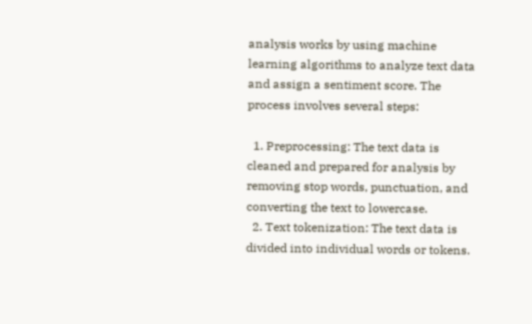analysis works by using machine learning algorithms to analyze text data and assign a sentiment score. The process involves several steps:

  1. Preprocessing: The text data is cleaned and prepared for analysis by removing stop words, punctuation, and converting the text to lowercase.
  2. Text tokenization: The text data is divided into individual words or tokens.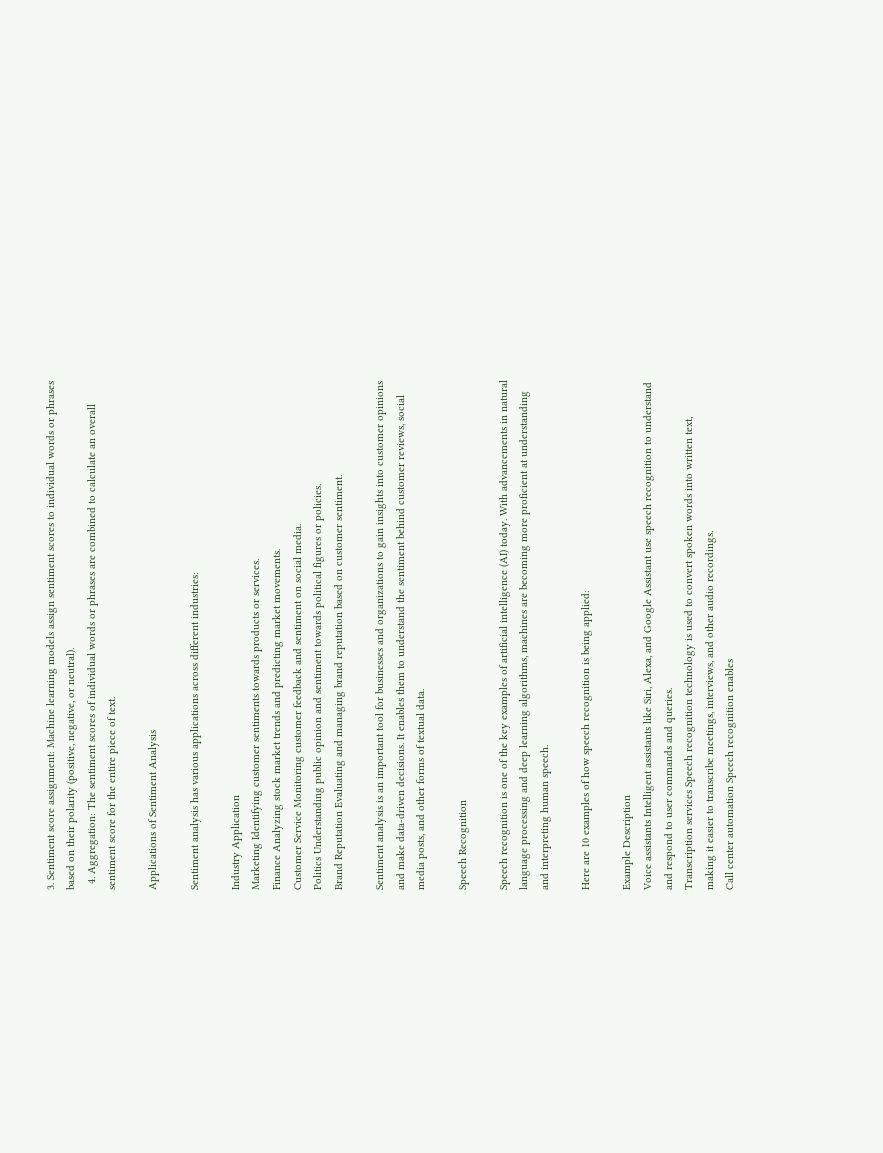3. Sentiment score assignment: Machine learning models assign sentiment scores to individual words or phrases based on their polarity (positive, negative, or neutral).
  4. Aggregation: The sentiment scores of individual words or phrases are combined to calculate an overall sentiment score for the entire piece of text.

Applications of Sentiment Analysis

Sentiment analysis has various applications across different industries:

Industry Application
Marketing Identifying customer sentiments towards products or services.
Finance Analyzing stock market trends and predicting market movements.
Customer Service Monitoring customer feedback and sentiment on social media.
Politics Understanding public opinion and sentiment towards political figures or policies.
Brand Reputation Evaluating and managing brand reputation based on customer sentiment.

Sentiment analysis is an important tool for businesses and organizations to gain insights into customer opinions and make data-driven decisions. It enables them to understand the sentiment behind customer reviews, social media posts, and other forms of textual data.

Speech Recognition

Speech recognition is one of the key examples of artificial intelligence (AI) today. With advancements in natural language processing and deep learning algorithms, machines are becoming more proficient at understanding and interpreting human speech.

Here are 10 examples of how speech recognition is being applied:

Example Description
Voice assistants Intelligent assistants like Siri, Alexa, and Google Assistant use speech recognition to understand and respond to user commands and queries.
Transcription services Speech recognition technology is used to convert spoken words into written text, making it easier to transcribe meetings, interviews, and other audio recordings.
Call center automation Speech recognition enables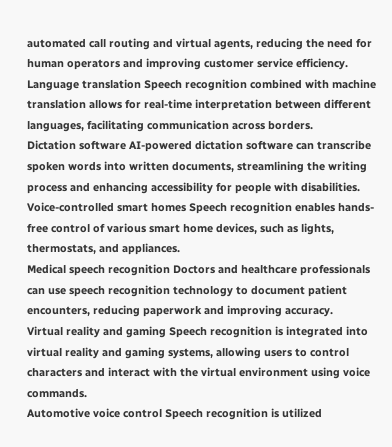automated call routing and virtual agents, reducing the need for human operators and improving customer service efficiency.
Language translation Speech recognition combined with machine translation allows for real-time interpretation between different languages, facilitating communication across borders.
Dictation software AI-powered dictation software can transcribe spoken words into written documents, streamlining the writing process and enhancing accessibility for people with disabilities.
Voice-controlled smart homes Speech recognition enables hands-free control of various smart home devices, such as lights, thermostats, and appliances.
Medical speech recognition Doctors and healthcare professionals can use speech recognition technology to document patient encounters, reducing paperwork and improving accuracy.
Virtual reality and gaming Speech recognition is integrated into virtual reality and gaming systems, allowing users to control characters and interact with the virtual environment using voice commands.
Automotive voice control Speech recognition is utilized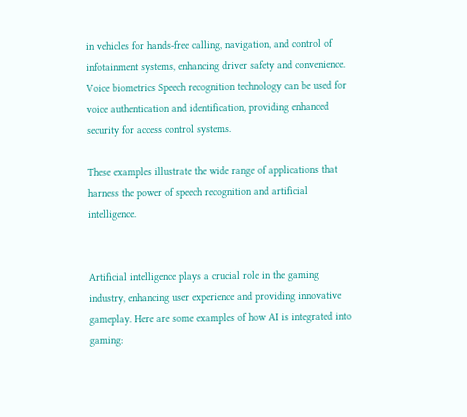in vehicles for hands-free calling, navigation, and control of infotainment systems, enhancing driver safety and convenience.
Voice biometrics Speech recognition technology can be used for voice authentication and identification, providing enhanced security for access control systems.

These examples illustrate the wide range of applications that harness the power of speech recognition and artificial intelligence.


Artificial intelligence plays a crucial role in the gaming industry, enhancing user experience and providing innovative gameplay. Here are some examples of how AI is integrated into gaming: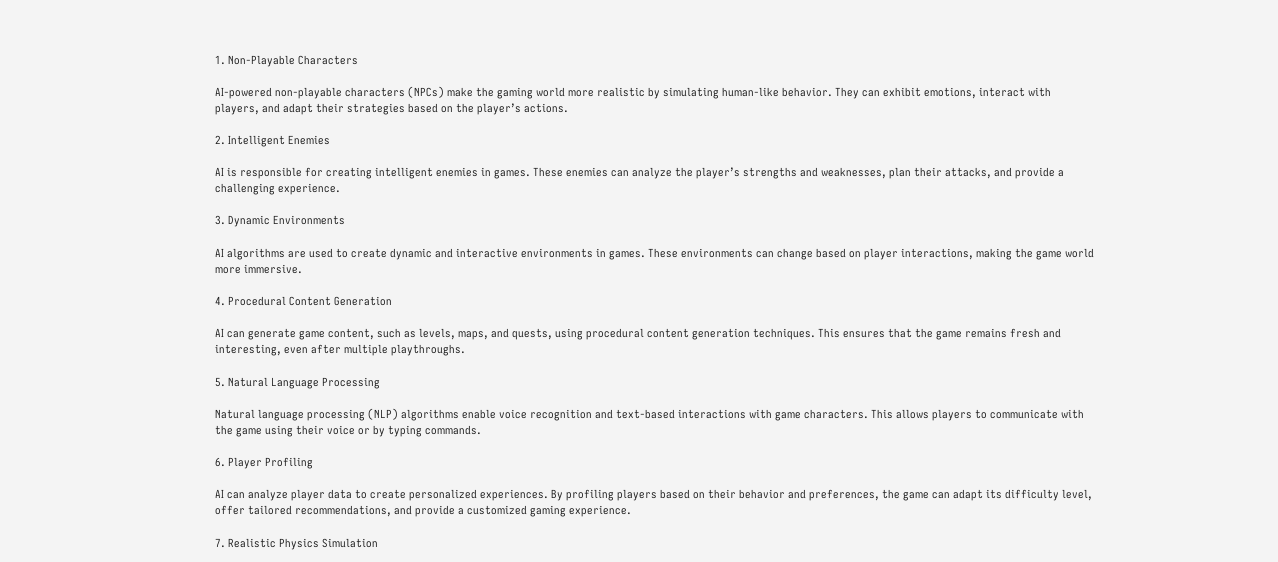1. Non-Playable Characters

AI-powered non-playable characters (NPCs) make the gaming world more realistic by simulating human-like behavior. They can exhibit emotions, interact with players, and adapt their strategies based on the player’s actions.

2. Intelligent Enemies

AI is responsible for creating intelligent enemies in games. These enemies can analyze the player’s strengths and weaknesses, plan their attacks, and provide a challenging experience.

3. Dynamic Environments

AI algorithms are used to create dynamic and interactive environments in games. These environments can change based on player interactions, making the game world more immersive.

4. Procedural Content Generation

AI can generate game content, such as levels, maps, and quests, using procedural content generation techniques. This ensures that the game remains fresh and interesting, even after multiple playthroughs.

5. Natural Language Processing

Natural language processing (NLP) algorithms enable voice recognition and text-based interactions with game characters. This allows players to communicate with the game using their voice or by typing commands.

6. Player Profiling

AI can analyze player data to create personalized experiences. By profiling players based on their behavior and preferences, the game can adapt its difficulty level, offer tailored recommendations, and provide a customized gaming experience.

7. Realistic Physics Simulation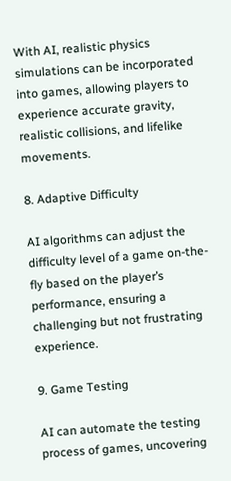With AI, realistic physics simulations can be incorporated into games, allowing players to experience accurate gravity, realistic collisions, and lifelike movements.

8. Adaptive Difficulty

AI algorithms can adjust the difficulty level of a game on-the-fly based on the player’s performance, ensuring a challenging but not frustrating experience.

9. Game Testing

AI can automate the testing process of games, uncovering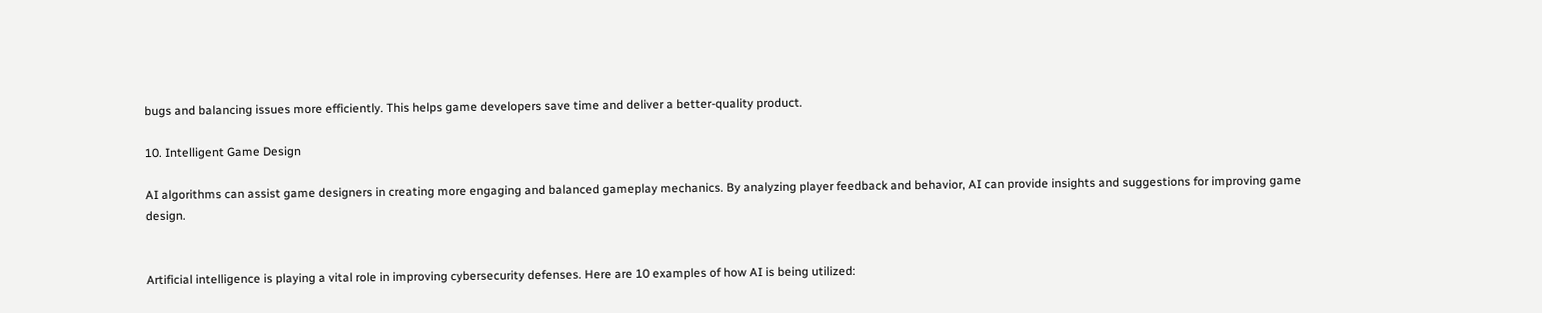bugs and balancing issues more efficiently. This helps game developers save time and deliver a better-quality product.

10. Intelligent Game Design

AI algorithms can assist game designers in creating more engaging and balanced gameplay mechanics. By analyzing player feedback and behavior, AI can provide insights and suggestions for improving game design.


Artificial intelligence is playing a vital role in improving cybersecurity defenses. Here are 10 examples of how AI is being utilized: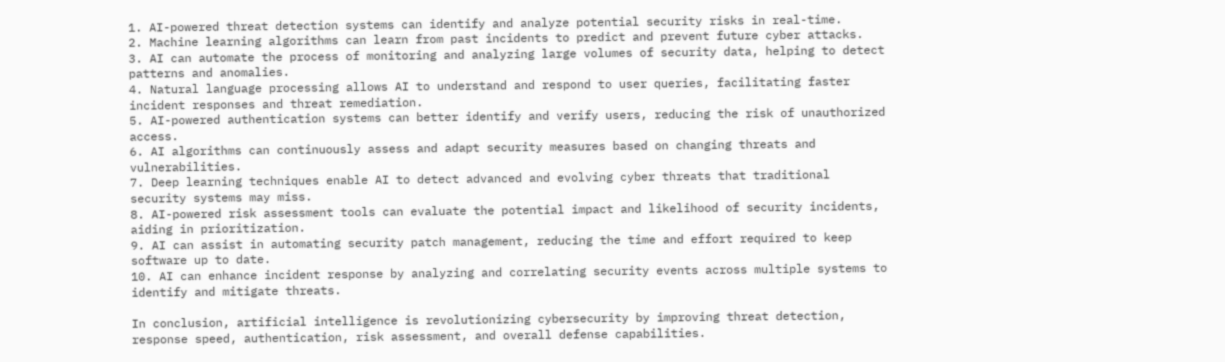1. AI-powered threat detection systems can identify and analyze potential security risks in real-time.
2. Machine learning algorithms can learn from past incidents to predict and prevent future cyber attacks.
3. AI can automate the process of monitoring and analyzing large volumes of security data, helping to detect patterns and anomalies.
4. Natural language processing allows AI to understand and respond to user queries, facilitating faster incident responses and threat remediation.
5. AI-powered authentication systems can better identify and verify users, reducing the risk of unauthorized access.
6. AI algorithms can continuously assess and adapt security measures based on changing threats and vulnerabilities.
7. Deep learning techniques enable AI to detect advanced and evolving cyber threats that traditional security systems may miss.
8. AI-powered risk assessment tools can evaluate the potential impact and likelihood of security incidents, aiding in prioritization.
9. AI can assist in automating security patch management, reducing the time and effort required to keep software up to date.
10. AI can enhance incident response by analyzing and correlating security events across multiple systems to identify and mitigate threats.

In conclusion, artificial intelligence is revolutionizing cybersecurity by improving threat detection, response speed, authentication, risk assessment, and overall defense capabilities.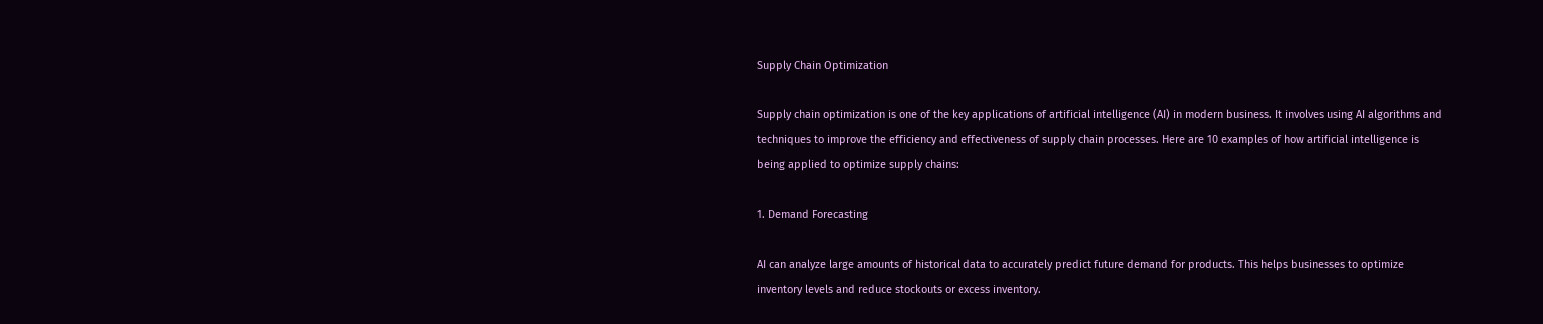Supply Chain Optimization

Supply chain optimization is one of the key applications of artificial intelligence (AI) in modern business. It involves using AI algorithms and techniques to improve the efficiency and effectiveness of supply chain processes. Here are 10 examples of how artificial intelligence is being applied to optimize supply chains:

1. Demand Forecasting

AI can analyze large amounts of historical data to accurately predict future demand for products. This helps businesses to optimize inventory levels and reduce stockouts or excess inventory.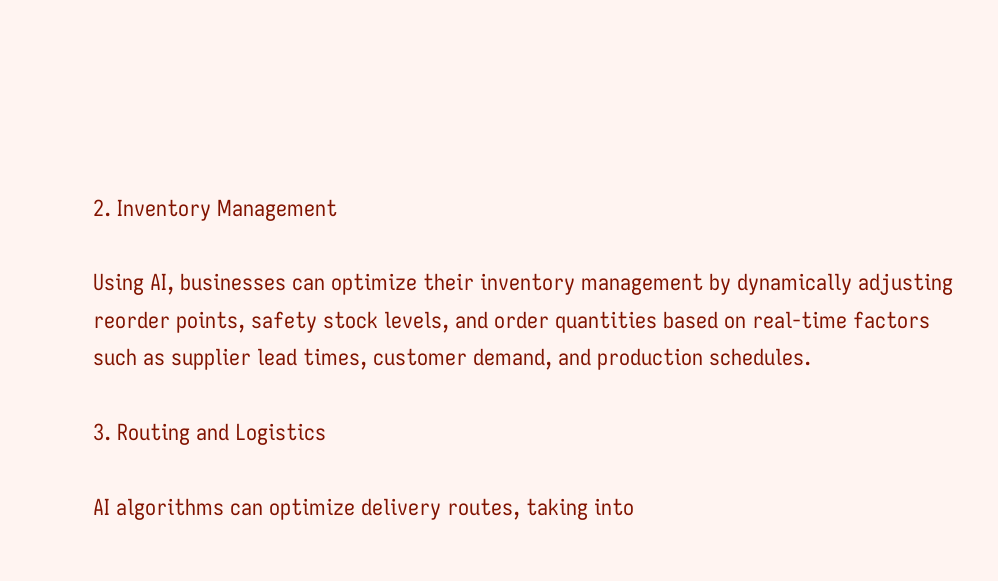2. Inventory Management

Using AI, businesses can optimize their inventory management by dynamically adjusting reorder points, safety stock levels, and order quantities based on real-time factors such as supplier lead times, customer demand, and production schedules.

3. Routing and Logistics

AI algorithms can optimize delivery routes, taking into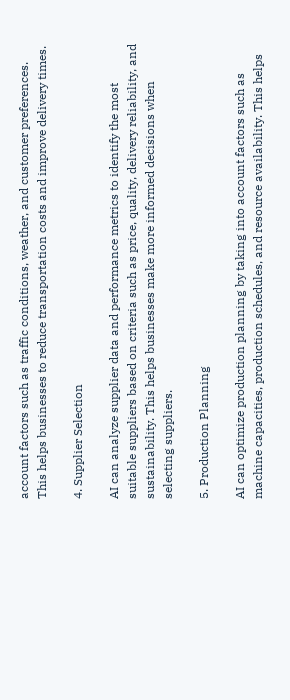account factors such as traffic conditions, weather, and customer preferences. This helps businesses to reduce transportation costs and improve delivery times.

4. Supplier Selection

AI can analyze supplier data and performance metrics to identify the most suitable suppliers based on criteria such as price, quality, delivery reliability, and sustainability. This helps businesses make more informed decisions when selecting suppliers.

5. Production Planning

AI can optimize production planning by taking into account factors such as machine capacities, production schedules, and resource availability. This helps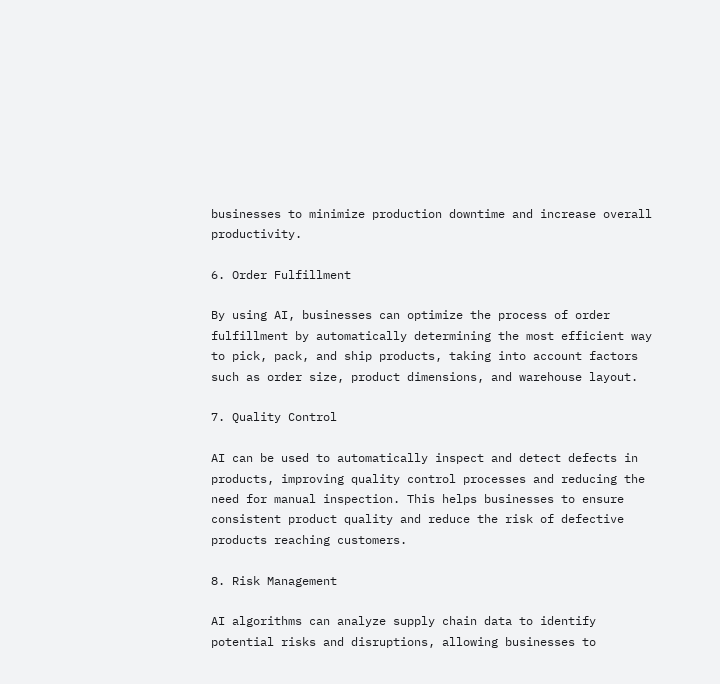businesses to minimize production downtime and increase overall productivity.

6. Order Fulfillment

By using AI, businesses can optimize the process of order fulfillment by automatically determining the most efficient way to pick, pack, and ship products, taking into account factors such as order size, product dimensions, and warehouse layout.

7. Quality Control

AI can be used to automatically inspect and detect defects in products, improving quality control processes and reducing the need for manual inspection. This helps businesses to ensure consistent product quality and reduce the risk of defective products reaching customers.

8. Risk Management

AI algorithms can analyze supply chain data to identify potential risks and disruptions, allowing businesses to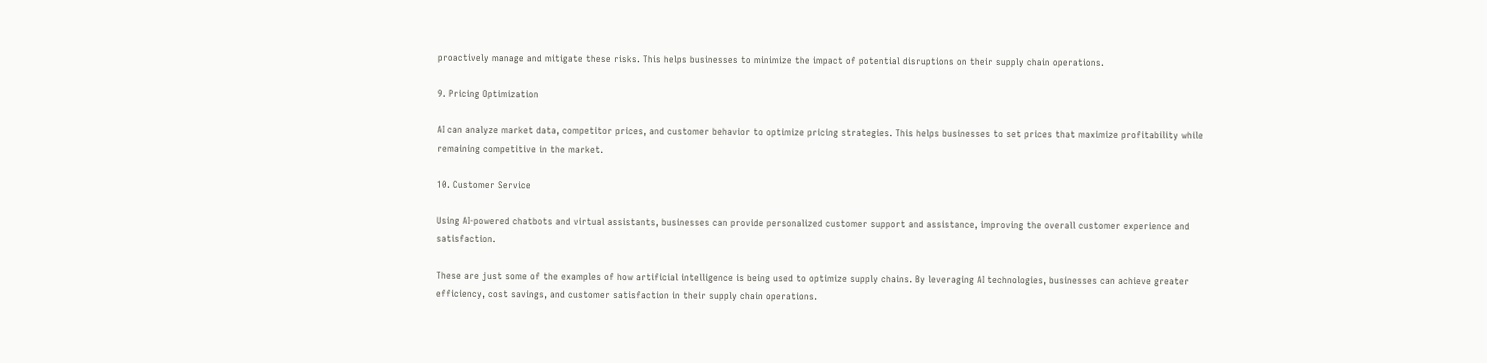proactively manage and mitigate these risks. This helps businesses to minimize the impact of potential disruptions on their supply chain operations.

9. Pricing Optimization

AI can analyze market data, competitor prices, and customer behavior to optimize pricing strategies. This helps businesses to set prices that maximize profitability while remaining competitive in the market.

10. Customer Service

Using AI-powered chatbots and virtual assistants, businesses can provide personalized customer support and assistance, improving the overall customer experience and satisfaction.

These are just some of the examples of how artificial intelligence is being used to optimize supply chains. By leveraging AI technologies, businesses can achieve greater efficiency, cost savings, and customer satisfaction in their supply chain operations.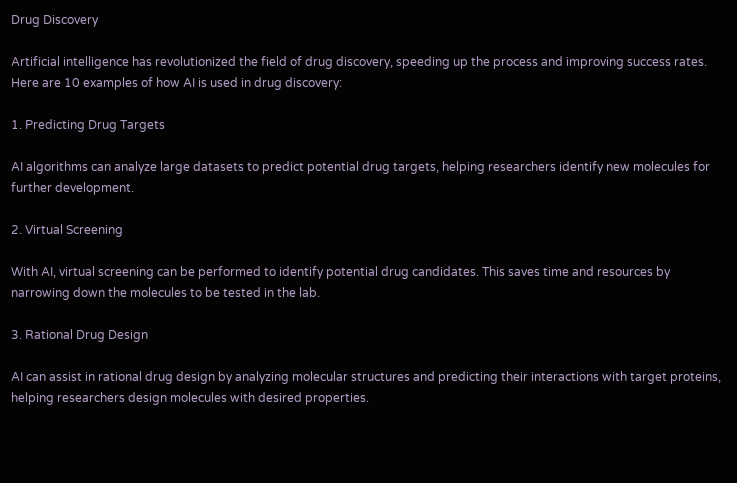Drug Discovery

Artificial intelligence has revolutionized the field of drug discovery, speeding up the process and improving success rates. Here are 10 examples of how AI is used in drug discovery:

1. Predicting Drug Targets

AI algorithms can analyze large datasets to predict potential drug targets, helping researchers identify new molecules for further development.

2. Virtual Screening

With AI, virtual screening can be performed to identify potential drug candidates. This saves time and resources by narrowing down the molecules to be tested in the lab.

3. Rational Drug Design

AI can assist in rational drug design by analyzing molecular structures and predicting their interactions with target proteins, helping researchers design molecules with desired properties.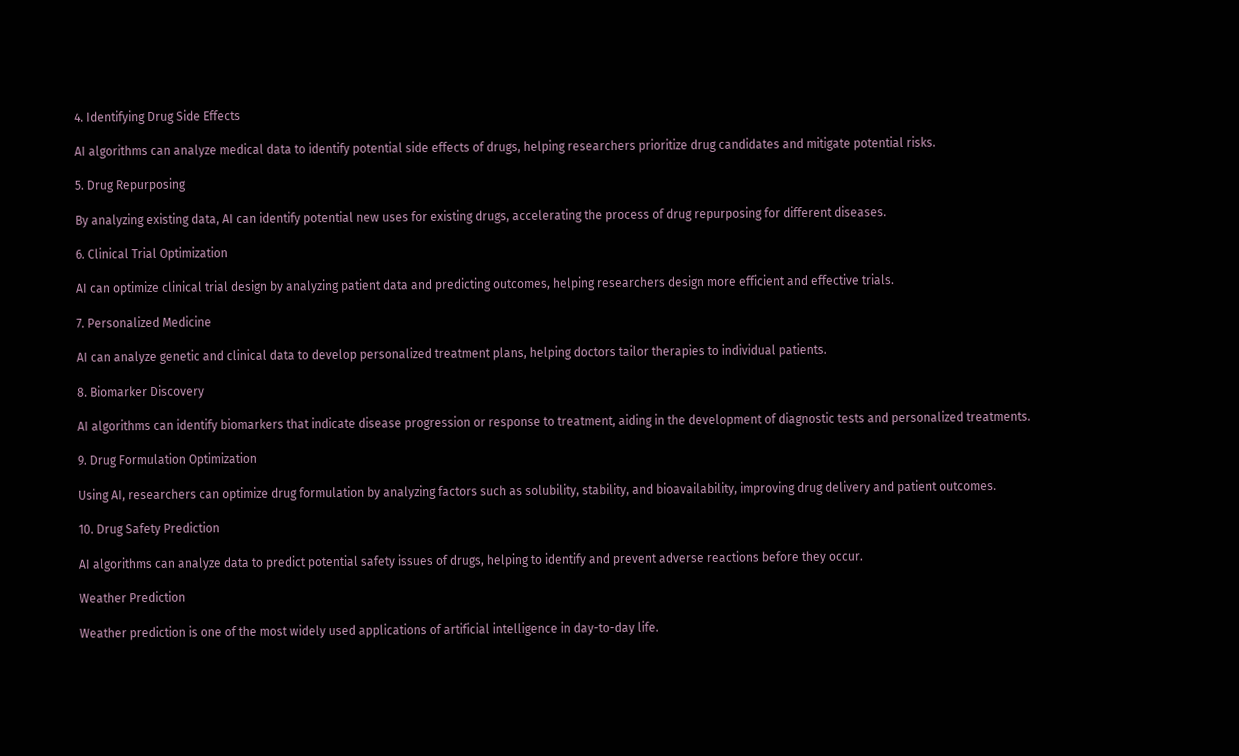4. Identifying Drug Side Effects

AI algorithms can analyze medical data to identify potential side effects of drugs, helping researchers prioritize drug candidates and mitigate potential risks.

5. Drug Repurposing

By analyzing existing data, AI can identify potential new uses for existing drugs, accelerating the process of drug repurposing for different diseases.

6. Clinical Trial Optimization

AI can optimize clinical trial design by analyzing patient data and predicting outcomes, helping researchers design more efficient and effective trials.

7. Personalized Medicine

AI can analyze genetic and clinical data to develop personalized treatment plans, helping doctors tailor therapies to individual patients.

8. Biomarker Discovery

AI algorithms can identify biomarkers that indicate disease progression or response to treatment, aiding in the development of diagnostic tests and personalized treatments.

9. Drug Formulation Optimization

Using AI, researchers can optimize drug formulation by analyzing factors such as solubility, stability, and bioavailability, improving drug delivery and patient outcomes.

10. Drug Safety Prediction

AI algorithms can analyze data to predict potential safety issues of drugs, helping to identify and prevent adverse reactions before they occur.

Weather Prediction

Weather prediction is one of the most widely used applications of artificial intelligence in day-to-day life.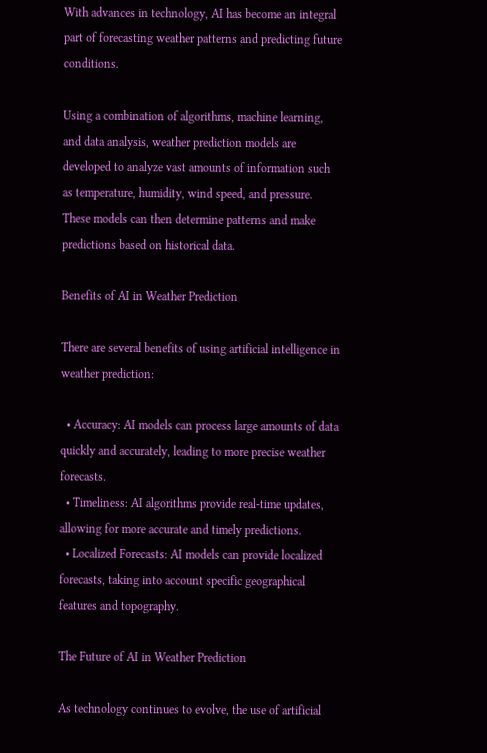With advances in technology, AI has become an integral part of forecasting weather patterns and predicting future conditions.

Using a combination of algorithms, machine learning, and data analysis, weather prediction models are developed to analyze vast amounts of information such as temperature, humidity, wind speed, and pressure. These models can then determine patterns and make predictions based on historical data.

Benefits of AI in Weather Prediction

There are several benefits of using artificial intelligence in weather prediction:

  • Accuracy: AI models can process large amounts of data quickly and accurately, leading to more precise weather forecasts.
  • Timeliness: AI algorithms provide real-time updates, allowing for more accurate and timely predictions.
  • Localized Forecasts: AI models can provide localized forecasts, taking into account specific geographical features and topography.

The Future of AI in Weather Prediction

As technology continues to evolve, the use of artificial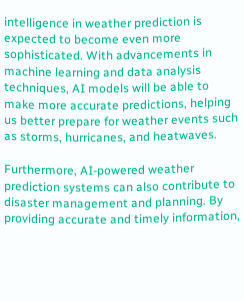intelligence in weather prediction is expected to become even more sophisticated. With advancements in machine learning and data analysis techniques, AI models will be able to make more accurate predictions, helping us better prepare for weather events such as storms, hurricanes, and heatwaves.

Furthermore, AI-powered weather prediction systems can also contribute to disaster management and planning. By providing accurate and timely information,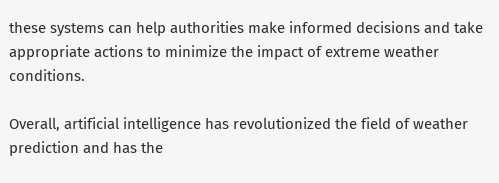these systems can help authorities make informed decisions and take appropriate actions to minimize the impact of extreme weather conditions.

Overall, artificial intelligence has revolutionized the field of weather prediction and has the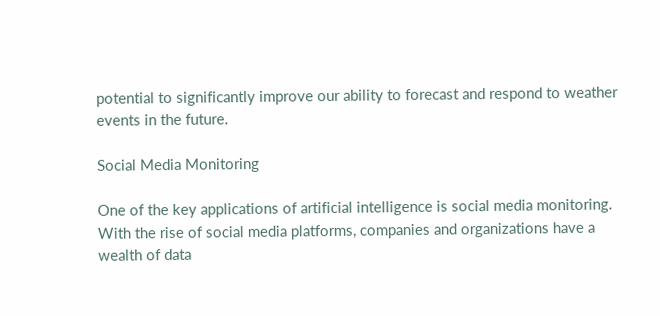potential to significantly improve our ability to forecast and respond to weather events in the future.

Social Media Monitoring

One of the key applications of artificial intelligence is social media monitoring. With the rise of social media platforms, companies and organizations have a wealth of data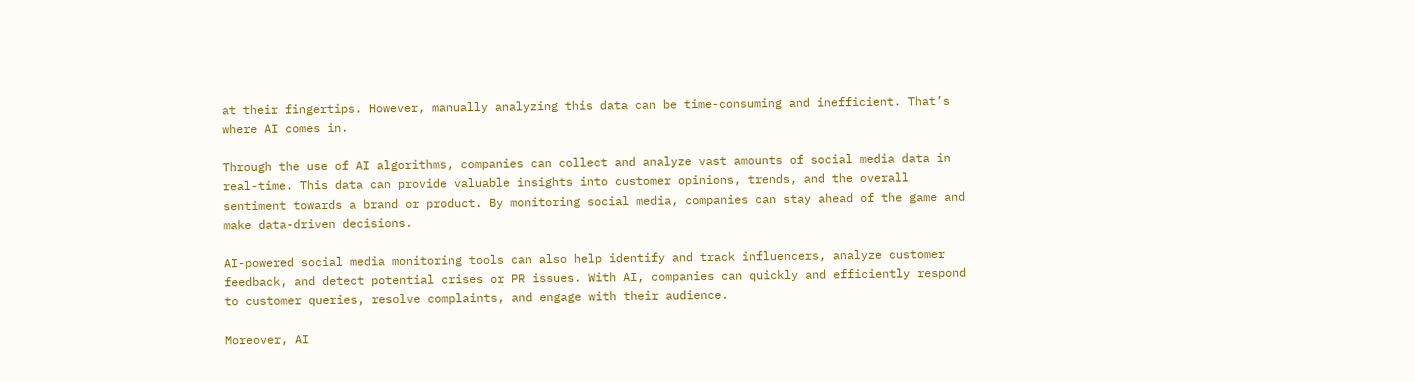at their fingertips. However, manually analyzing this data can be time-consuming and inefficient. That’s where AI comes in.

Through the use of AI algorithms, companies can collect and analyze vast amounts of social media data in real-time. This data can provide valuable insights into customer opinions, trends, and the overall sentiment towards a brand or product. By monitoring social media, companies can stay ahead of the game and make data-driven decisions.

AI-powered social media monitoring tools can also help identify and track influencers, analyze customer feedback, and detect potential crises or PR issues. With AI, companies can quickly and efficiently respond to customer queries, resolve complaints, and engage with their audience.

Moreover, AI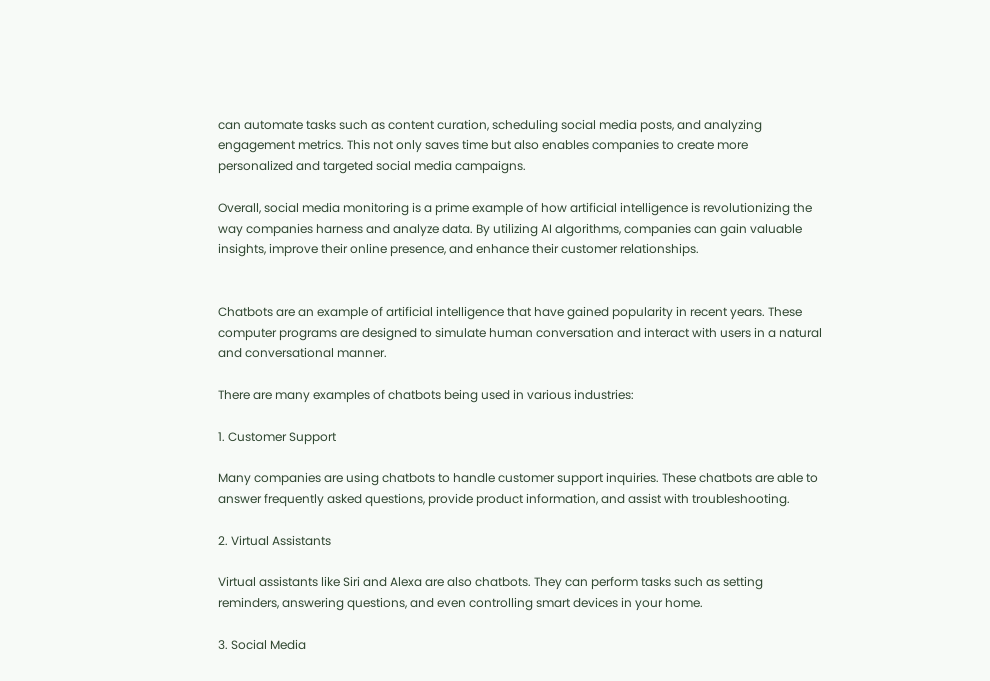can automate tasks such as content curation, scheduling social media posts, and analyzing engagement metrics. This not only saves time but also enables companies to create more personalized and targeted social media campaigns.

Overall, social media monitoring is a prime example of how artificial intelligence is revolutionizing the way companies harness and analyze data. By utilizing AI algorithms, companies can gain valuable insights, improve their online presence, and enhance their customer relationships.


Chatbots are an example of artificial intelligence that have gained popularity in recent years. These computer programs are designed to simulate human conversation and interact with users in a natural and conversational manner.

There are many examples of chatbots being used in various industries:

1. Customer Support

Many companies are using chatbots to handle customer support inquiries. These chatbots are able to answer frequently asked questions, provide product information, and assist with troubleshooting.

2. Virtual Assistants

Virtual assistants like Siri and Alexa are also chatbots. They can perform tasks such as setting reminders, answering questions, and even controlling smart devices in your home.

3. Social Media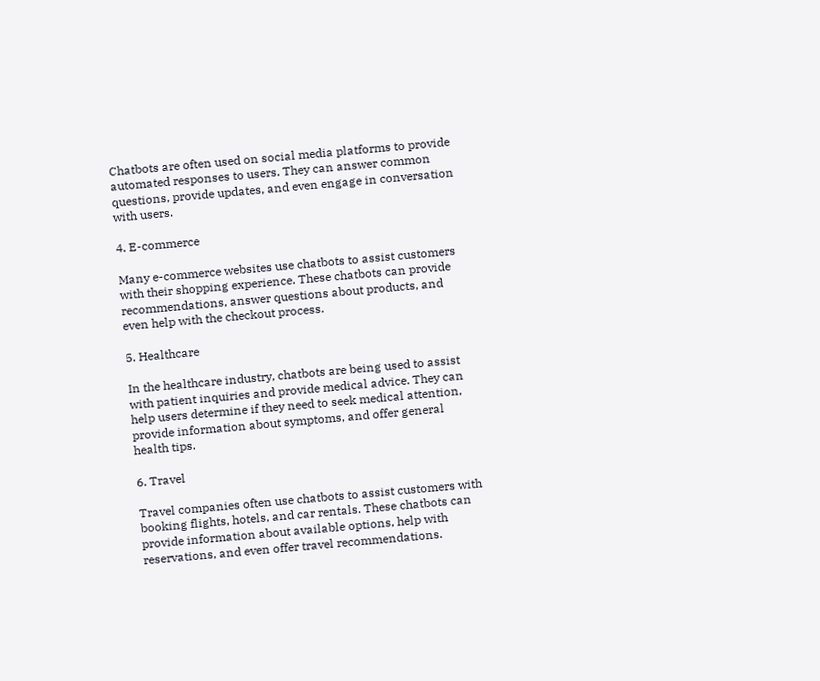Chatbots are often used on social media platforms to provide automated responses to users. They can answer common questions, provide updates, and even engage in conversation with users.

4. E-commerce

Many e-commerce websites use chatbots to assist customers with their shopping experience. These chatbots can provide recommendations, answer questions about products, and even help with the checkout process.

5. Healthcare

In the healthcare industry, chatbots are being used to assist with patient inquiries and provide medical advice. They can help users determine if they need to seek medical attention, provide information about symptoms, and offer general health tips.

6. Travel

Travel companies often use chatbots to assist customers with booking flights, hotels, and car rentals. These chatbots can provide information about available options, help with reservations, and even offer travel recommendations.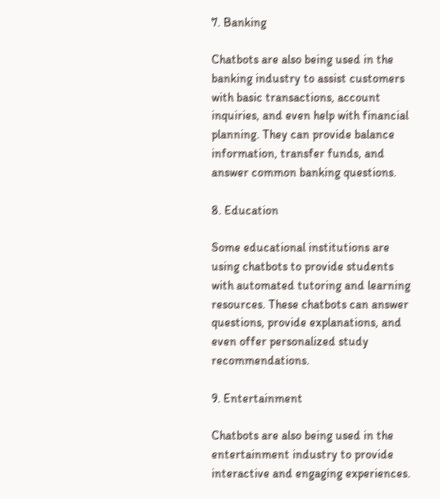7. Banking

Chatbots are also being used in the banking industry to assist customers with basic transactions, account inquiries, and even help with financial planning. They can provide balance information, transfer funds, and answer common banking questions.

8. Education

Some educational institutions are using chatbots to provide students with automated tutoring and learning resources. These chatbots can answer questions, provide explanations, and even offer personalized study recommendations.

9. Entertainment

Chatbots are also being used in the entertainment industry to provide interactive and engaging experiences.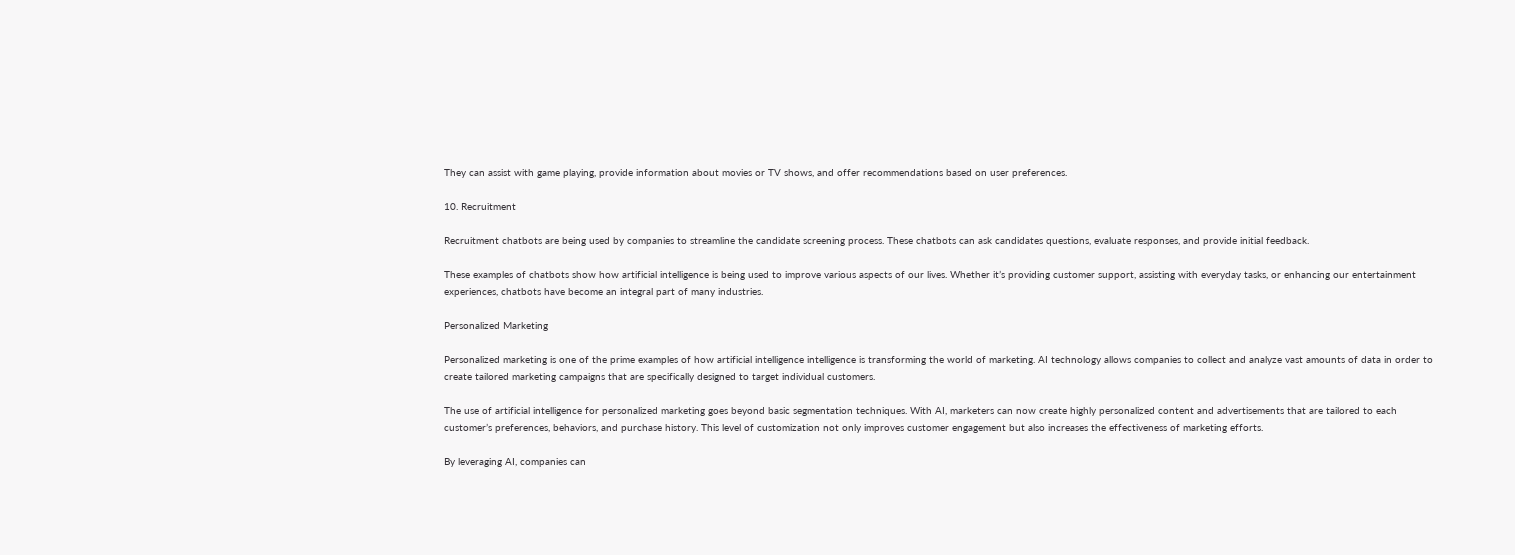They can assist with game playing, provide information about movies or TV shows, and offer recommendations based on user preferences.

10. Recruitment

Recruitment chatbots are being used by companies to streamline the candidate screening process. These chatbots can ask candidates questions, evaluate responses, and provide initial feedback.

These examples of chatbots show how artificial intelligence is being used to improve various aspects of our lives. Whether it’s providing customer support, assisting with everyday tasks, or enhancing our entertainment experiences, chatbots have become an integral part of many industries.

Personalized Marketing

Personalized marketing is one of the prime examples of how artificial intelligence intelligence is transforming the world of marketing. AI technology allows companies to collect and analyze vast amounts of data in order to create tailored marketing campaigns that are specifically designed to target individual customers.

The use of artificial intelligence for personalized marketing goes beyond basic segmentation techniques. With AI, marketers can now create highly personalized content and advertisements that are tailored to each customer’s preferences, behaviors, and purchase history. This level of customization not only improves customer engagement but also increases the effectiveness of marketing efforts.

By leveraging AI, companies can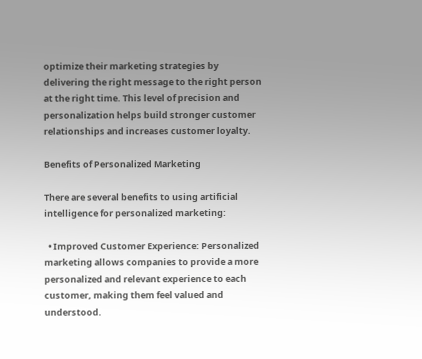optimize their marketing strategies by delivering the right message to the right person at the right time. This level of precision and personalization helps build stronger customer relationships and increases customer loyalty.

Benefits of Personalized Marketing

There are several benefits to using artificial intelligence for personalized marketing:

  • Improved Customer Experience: Personalized marketing allows companies to provide a more personalized and relevant experience to each customer, making them feel valued and understood.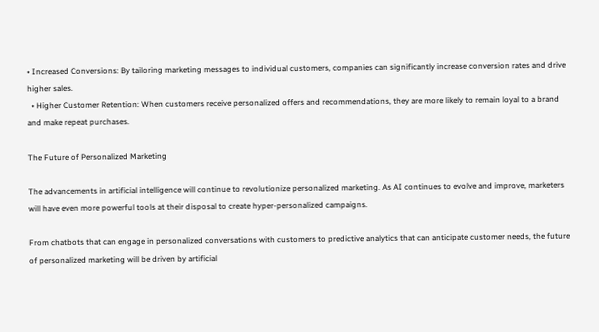• Increased Conversions: By tailoring marketing messages to individual customers, companies can significantly increase conversion rates and drive higher sales.
  • Higher Customer Retention: When customers receive personalized offers and recommendations, they are more likely to remain loyal to a brand and make repeat purchases.

The Future of Personalized Marketing

The advancements in artificial intelligence will continue to revolutionize personalized marketing. As AI continues to evolve and improve, marketers will have even more powerful tools at their disposal to create hyper-personalized campaigns.

From chatbots that can engage in personalized conversations with customers to predictive analytics that can anticipate customer needs, the future of personalized marketing will be driven by artificial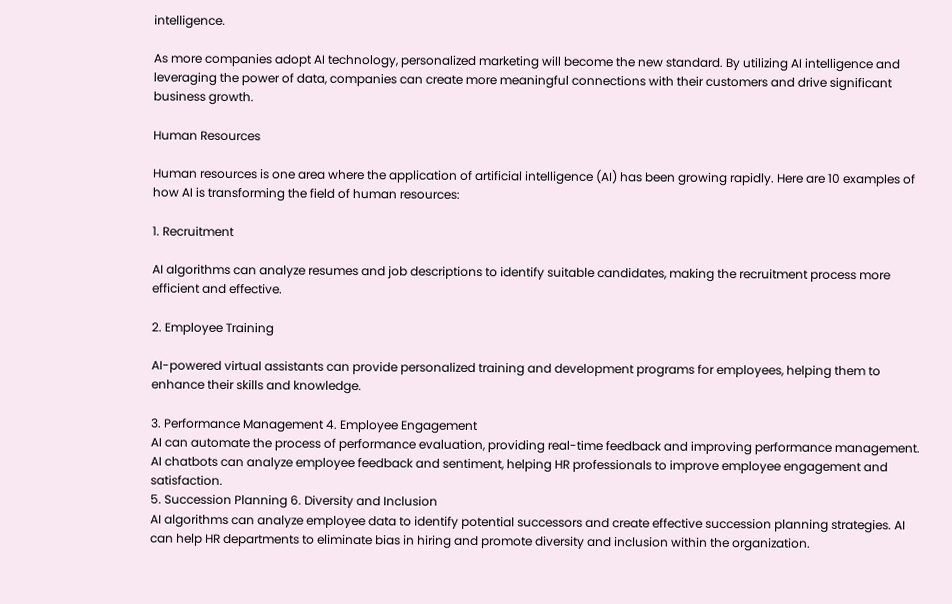intelligence.

As more companies adopt AI technology, personalized marketing will become the new standard. By utilizing AI intelligence and leveraging the power of data, companies can create more meaningful connections with their customers and drive significant business growth.

Human Resources

Human resources is one area where the application of artificial intelligence (AI) has been growing rapidly. Here are 10 examples of how AI is transforming the field of human resources:

1. Recruitment

AI algorithms can analyze resumes and job descriptions to identify suitable candidates, making the recruitment process more efficient and effective.

2. Employee Training

AI-powered virtual assistants can provide personalized training and development programs for employees, helping them to enhance their skills and knowledge.

3. Performance Management 4. Employee Engagement
AI can automate the process of performance evaluation, providing real-time feedback and improving performance management. AI chatbots can analyze employee feedback and sentiment, helping HR professionals to improve employee engagement and satisfaction.
5. Succession Planning 6. Diversity and Inclusion
AI algorithms can analyze employee data to identify potential successors and create effective succession planning strategies. AI can help HR departments to eliminate bias in hiring and promote diversity and inclusion within the organization.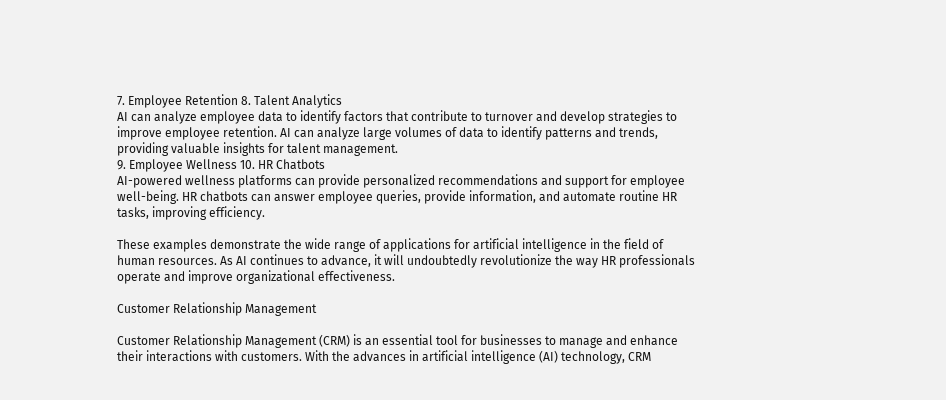7. Employee Retention 8. Talent Analytics
AI can analyze employee data to identify factors that contribute to turnover and develop strategies to improve employee retention. AI can analyze large volumes of data to identify patterns and trends, providing valuable insights for talent management.
9. Employee Wellness 10. HR Chatbots
AI-powered wellness platforms can provide personalized recommendations and support for employee well-being. HR chatbots can answer employee queries, provide information, and automate routine HR tasks, improving efficiency.

These examples demonstrate the wide range of applications for artificial intelligence in the field of human resources. As AI continues to advance, it will undoubtedly revolutionize the way HR professionals operate and improve organizational effectiveness.

Customer Relationship Management

Customer Relationship Management (CRM) is an essential tool for businesses to manage and enhance their interactions with customers. With the advances in artificial intelligence (AI) technology, CRM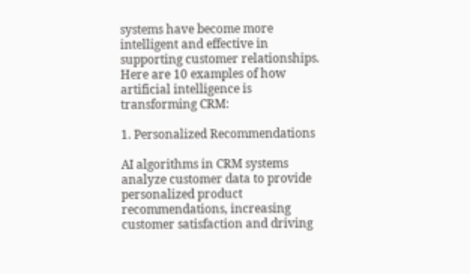systems have become more intelligent and effective in supporting customer relationships. Here are 10 examples of how artificial intelligence is transforming CRM:

1. Personalized Recommendations

AI algorithms in CRM systems analyze customer data to provide personalized product recommendations, increasing customer satisfaction and driving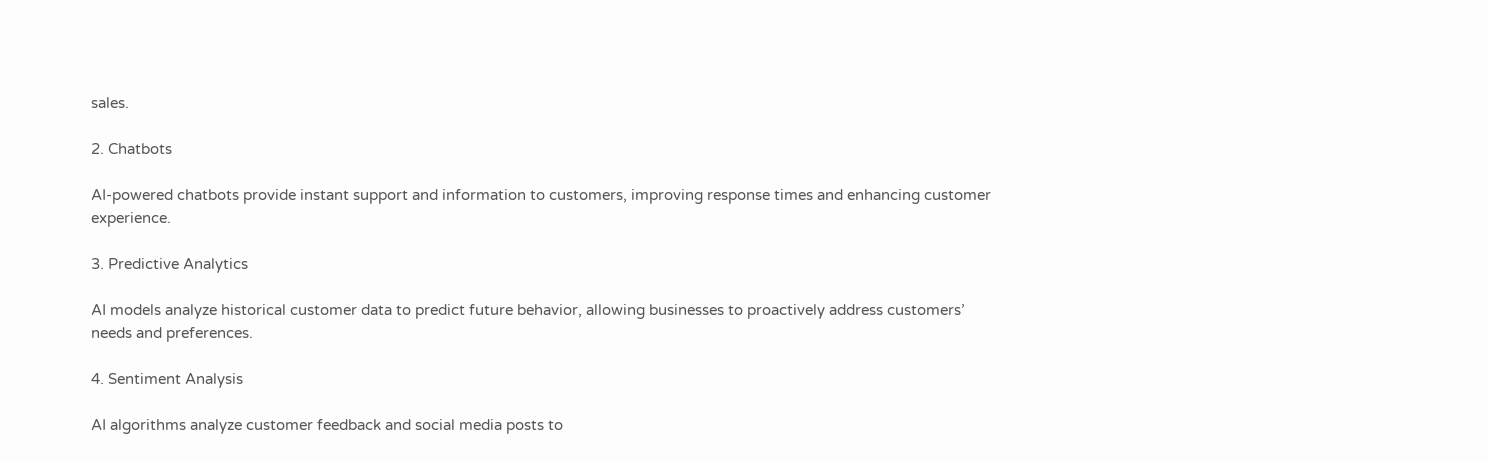sales.

2. Chatbots

AI-powered chatbots provide instant support and information to customers, improving response times and enhancing customer experience.

3. Predictive Analytics

AI models analyze historical customer data to predict future behavior, allowing businesses to proactively address customers’ needs and preferences.

4. Sentiment Analysis

AI algorithms analyze customer feedback and social media posts to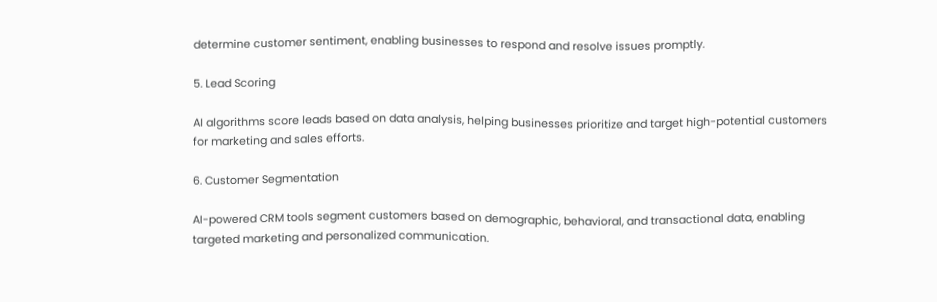determine customer sentiment, enabling businesses to respond and resolve issues promptly.

5. Lead Scoring

AI algorithms score leads based on data analysis, helping businesses prioritize and target high-potential customers for marketing and sales efforts.

6. Customer Segmentation

AI-powered CRM tools segment customers based on demographic, behavioral, and transactional data, enabling targeted marketing and personalized communication.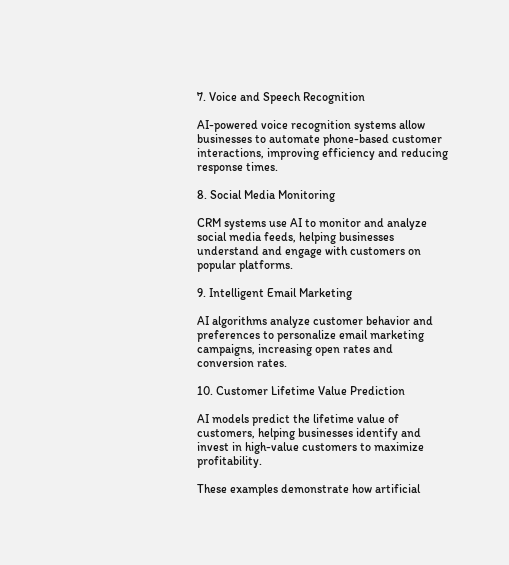7. Voice and Speech Recognition

AI-powered voice recognition systems allow businesses to automate phone-based customer interactions, improving efficiency and reducing response times.

8. Social Media Monitoring

CRM systems use AI to monitor and analyze social media feeds, helping businesses understand and engage with customers on popular platforms.

9. Intelligent Email Marketing

AI algorithms analyze customer behavior and preferences to personalize email marketing campaigns, increasing open rates and conversion rates.

10. Customer Lifetime Value Prediction

AI models predict the lifetime value of customers, helping businesses identify and invest in high-value customers to maximize profitability.

These examples demonstrate how artificial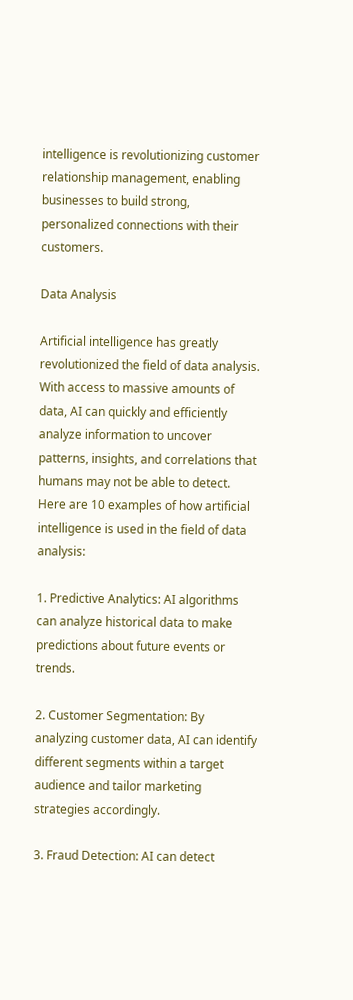intelligence is revolutionizing customer relationship management, enabling businesses to build strong, personalized connections with their customers.

Data Analysis

Artificial intelligence has greatly revolutionized the field of data analysis. With access to massive amounts of data, AI can quickly and efficiently analyze information to uncover patterns, insights, and correlations that humans may not be able to detect. Here are 10 examples of how artificial intelligence is used in the field of data analysis:

1. Predictive Analytics: AI algorithms can analyze historical data to make predictions about future events or trends.

2. Customer Segmentation: By analyzing customer data, AI can identify different segments within a target audience and tailor marketing strategies accordingly.

3. Fraud Detection: AI can detect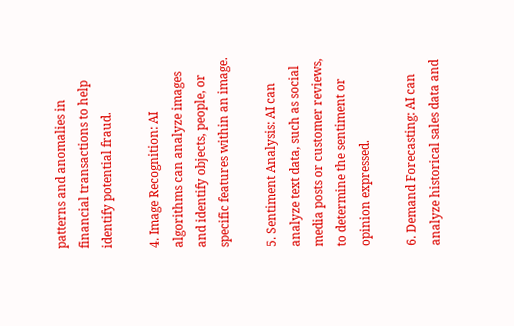patterns and anomalies in financial transactions to help identify potential fraud.

4. Image Recognition: AI algorithms can analyze images and identify objects, people, or specific features within an image.

5. Sentiment Analysis: AI can analyze text data, such as social media posts or customer reviews, to determine the sentiment or opinion expressed.

6. Demand Forecasting: AI can analyze historical sales data and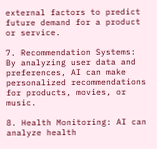external factors to predict future demand for a product or service.

7. Recommendation Systems: By analyzing user data and preferences, AI can make personalized recommendations for products, movies, or music.

8. Health Monitoring: AI can analyze health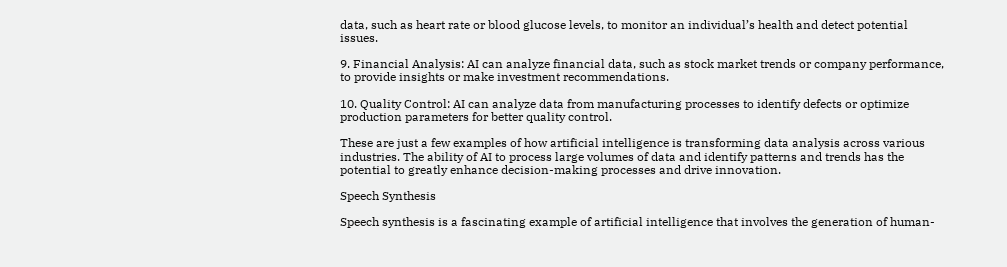data, such as heart rate or blood glucose levels, to monitor an individual’s health and detect potential issues.

9. Financial Analysis: AI can analyze financial data, such as stock market trends or company performance, to provide insights or make investment recommendations.

10. Quality Control: AI can analyze data from manufacturing processes to identify defects or optimize production parameters for better quality control.

These are just a few examples of how artificial intelligence is transforming data analysis across various industries. The ability of AI to process large volumes of data and identify patterns and trends has the potential to greatly enhance decision-making processes and drive innovation.

Speech Synthesis

Speech synthesis is a fascinating example of artificial intelligence that involves the generation of human-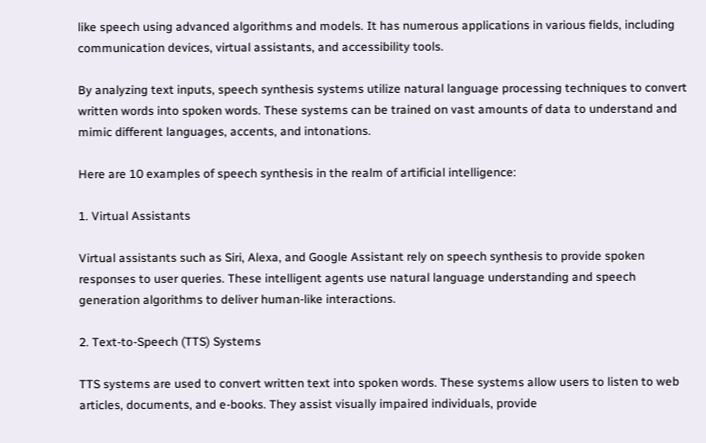like speech using advanced algorithms and models. It has numerous applications in various fields, including communication devices, virtual assistants, and accessibility tools.

By analyzing text inputs, speech synthesis systems utilize natural language processing techniques to convert written words into spoken words. These systems can be trained on vast amounts of data to understand and mimic different languages, accents, and intonations.

Here are 10 examples of speech synthesis in the realm of artificial intelligence:

1. Virtual Assistants

Virtual assistants such as Siri, Alexa, and Google Assistant rely on speech synthesis to provide spoken responses to user queries. These intelligent agents use natural language understanding and speech generation algorithms to deliver human-like interactions.

2. Text-to-Speech (TTS) Systems

TTS systems are used to convert written text into spoken words. These systems allow users to listen to web articles, documents, and e-books. They assist visually impaired individuals, provide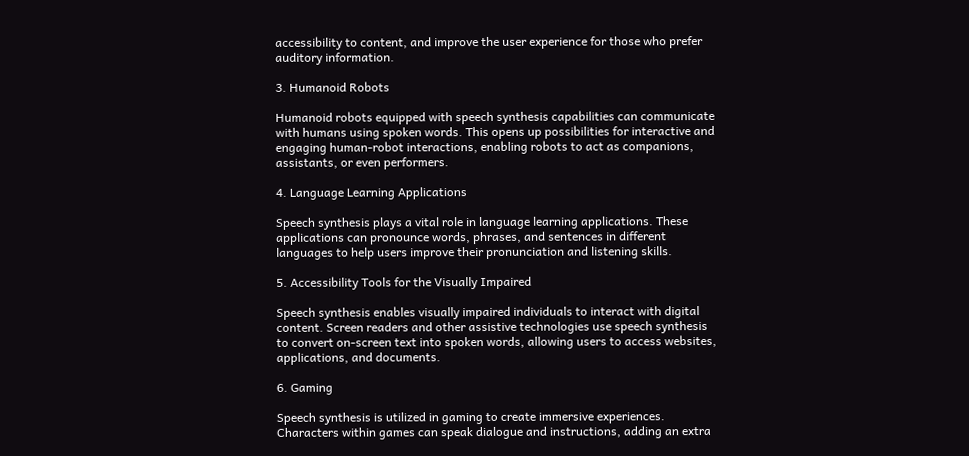accessibility to content, and improve the user experience for those who prefer auditory information.

3. Humanoid Robots

Humanoid robots equipped with speech synthesis capabilities can communicate with humans using spoken words. This opens up possibilities for interactive and engaging human-robot interactions, enabling robots to act as companions, assistants, or even performers.

4. Language Learning Applications

Speech synthesis plays a vital role in language learning applications. These applications can pronounce words, phrases, and sentences in different languages to help users improve their pronunciation and listening skills.

5. Accessibility Tools for the Visually Impaired

Speech synthesis enables visually impaired individuals to interact with digital content. Screen readers and other assistive technologies use speech synthesis to convert on-screen text into spoken words, allowing users to access websites, applications, and documents.

6. Gaming

Speech synthesis is utilized in gaming to create immersive experiences. Characters within games can speak dialogue and instructions, adding an extra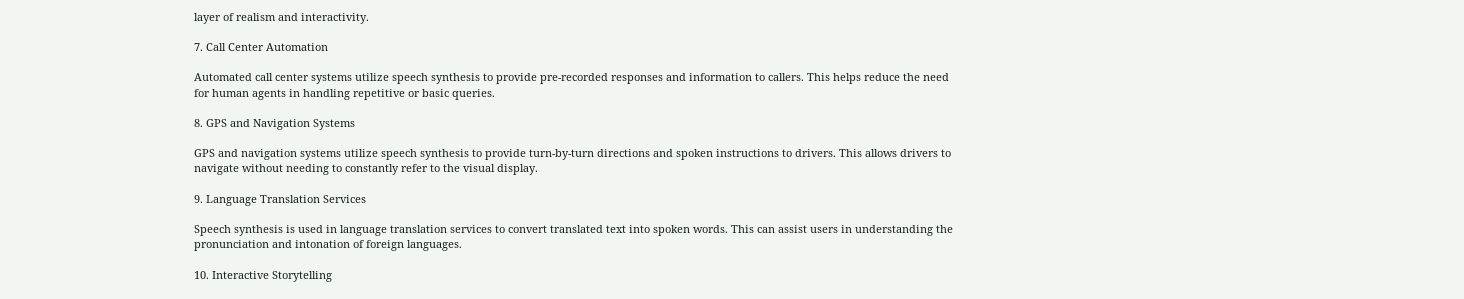layer of realism and interactivity.

7. Call Center Automation

Automated call center systems utilize speech synthesis to provide pre-recorded responses and information to callers. This helps reduce the need for human agents in handling repetitive or basic queries.

8. GPS and Navigation Systems

GPS and navigation systems utilize speech synthesis to provide turn-by-turn directions and spoken instructions to drivers. This allows drivers to navigate without needing to constantly refer to the visual display.

9. Language Translation Services

Speech synthesis is used in language translation services to convert translated text into spoken words. This can assist users in understanding the pronunciation and intonation of foreign languages.

10. Interactive Storytelling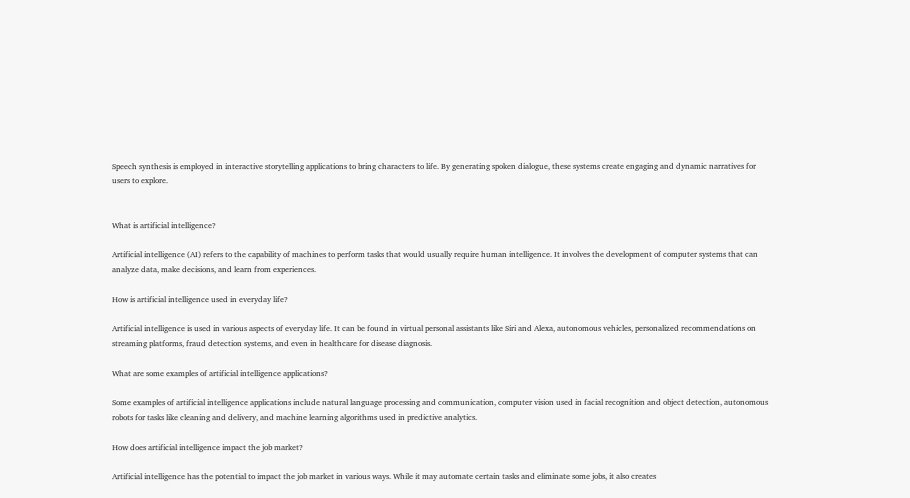Speech synthesis is employed in interactive storytelling applications to bring characters to life. By generating spoken dialogue, these systems create engaging and dynamic narratives for users to explore.


What is artificial intelligence?

Artificial intelligence (AI) refers to the capability of machines to perform tasks that would usually require human intelligence. It involves the development of computer systems that can analyze data, make decisions, and learn from experiences.

How is artificial intelligence used in everyday life?

Artificial intelligence is used in various aspects of everyday life. It can be found in virtual personal assistants like Siri and Alexa, autonomous vehicles, personalized recommendations on streaming platforms, fraud detection systems, and even in healthcare for disease diagnosis.

What are some examples of artificial intelligence applications?

Some examples of artificial intelligence applications include natural language processing and communication, computer vision used in facial recognition and object detection, autonomous robots for tasks like cleaning and delivery, and machine learning algorithms used in predictive analytics.

How does artificial intelligence impact the job market?

Artificial intelligence has the potential to impact the job market in various ways. While it may automate certain tasks and eliminate some jobs, it also creates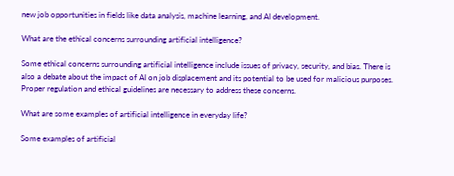new job opportunities in fields like data analysis, machine learning, and AI development.

What are the ethical concerns surrounding artificial intelligence?

Some ethical concerns surrounding artificial intelligence include issues of privacy, security, and bias. There is also a debate about the impact of AI on job displacement and its potential to be used for malicious purposes. Proper regulation and ethical guidelines are necessary to address these concerns.

What are some examples of artificial intelligence in everyday life?

Some examples of artificial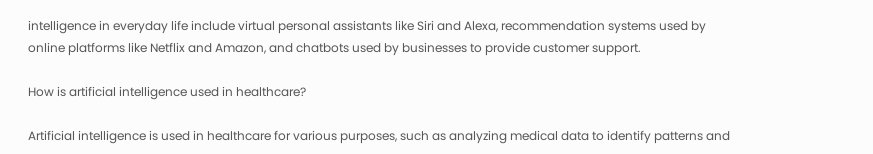intelligence in everyday life include virtual personal assistants like Siri and Alexa, recommendation systems used by online platforms like Netflix and Amazon, and chatbots used by businesses to provide customer support.

How is artificial intelligence used in healthcare?

Artificial intelligence is used in healthcare for various purposes, such as analyzing medical data to identify patterns and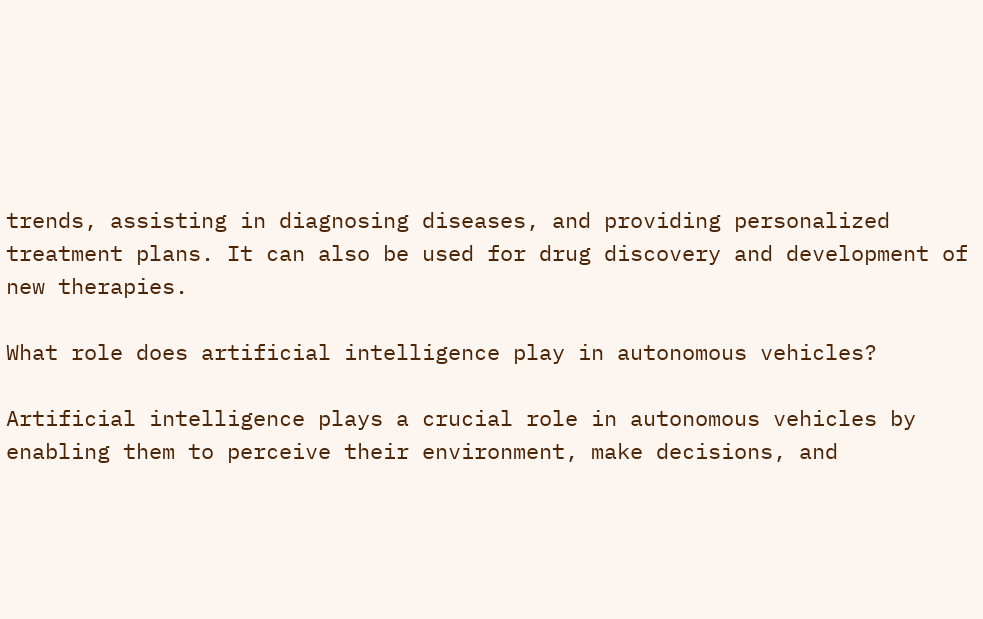trends, assisting in diagnosing diseases, and providing personalized treatment plans. It can also be used for drug discovery and development of new therapies.

What role does artificial intelligence play in autonomous vehicles?

Artificial intelligence plays a crucial role in autonomous vehicles by enabling them to perceive their environment, make decisions, and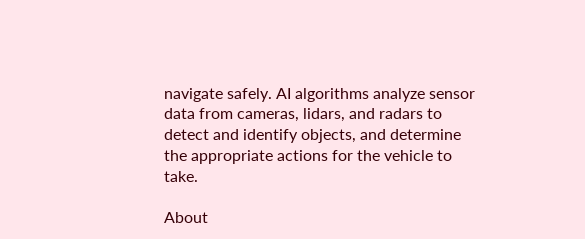navigate safely. AI algorithms analyze sensor data from cameras, lidars, and radars to detect and identify objects, and determine the appropriate actions for the vehicle to take.

About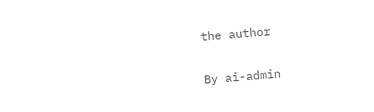the author

By ai-admin